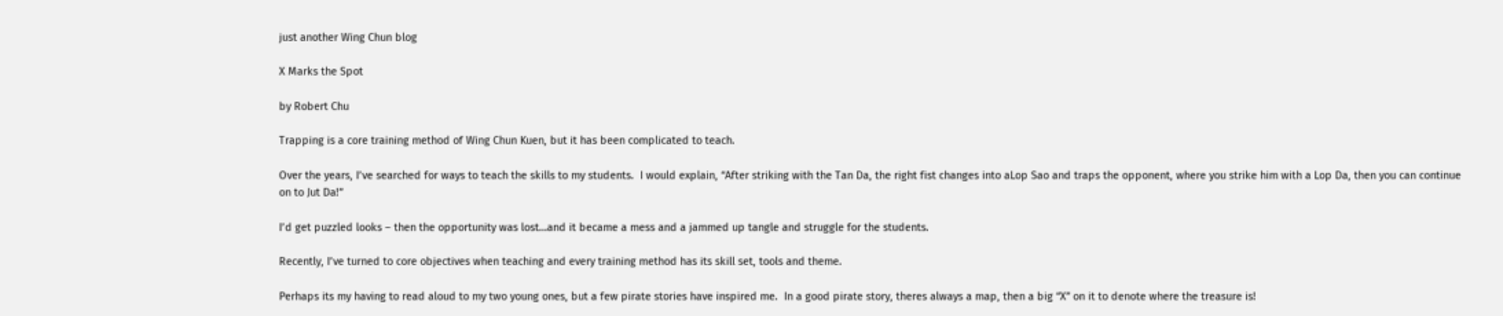just another Wing Chun blog

X Marks the Spot

by Robert Chu

Trapping is a core training method of Wing Chun Kuen, but it has been complicated to teach.

Over the years, I’ve searched for ways to teach the skills to my students.  I would explain, “After striking with the Tan Da, the right fist changes into aLop Sao and traps the opponent, where you strike him with a Lop Da, then you can continue on to Jut Da!”

I’d get puzzled looks – then the opportunity was lost…and it became a mess and a jammed up tangle and struggle for the students.

Recently, I’ve turned to core objectives when teaching and every training method has its skill set, tools and theme.

Perhaps its my having to read aloud to my two young ones, but a few pirate stories have inspired me.  In a good pirate story, theres always a map, then a big “X” on it to denote where the treasure is!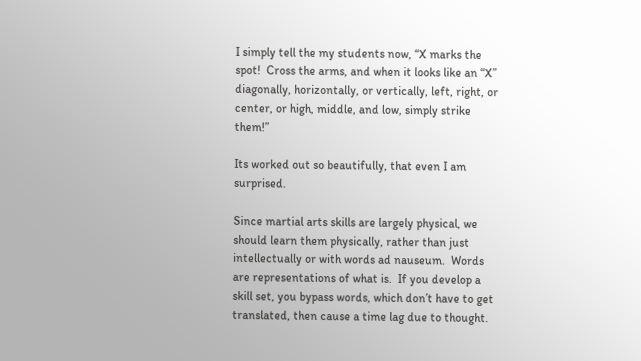I simply tell the my students now, “X marks the spot!  Cross the arms, and when it looks like an “X” diagonally, horizontally, or vertically, left, right, or center, or high, middle, and low, simply strike them!”

Its worked out so beautifully, that even I am surprised.

Since martial arts skills are largely physical, we should learn them physically, rather than just intellectually or with words ad nauseum.  Words are representations of what is.  If you develop a skill set, you bypass words, which don’t have to get translated, then cause a time lag due to thought.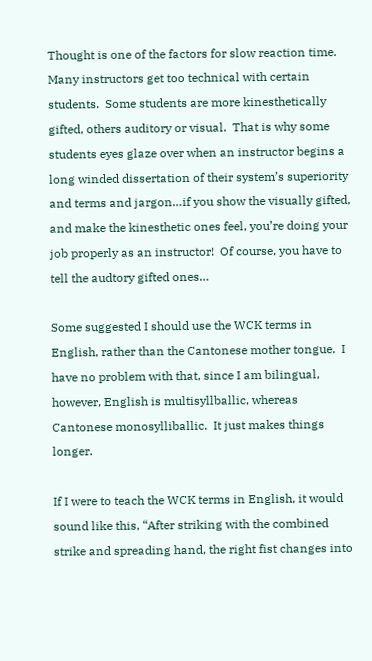Thought is one of the factors for slow reaction time.  Many instructors get too technical with certain students.  Some students are more kinesthetically gifted, others auditory or visual.  That is why some students eyes glaze over when an instructor begins a long winded dissertation of their system’s superiority and terms and jargon…if you show the visually gifted, and make the kinesthetic ones feel, you’re doing your job properly as an instructor!  Of course, you have to tell the audtory gifted ones…

Some suggested I should use the WCK terms in English, rather than the Cantonese mother tongue.  I have no problem with that, since I am bilingual, however, English is multisyllballic, whereas Cantonese monosylliballic.  It just makes things longer.

If I were to teach the WCK terms in English, it would sound like this, “After striking with the combined strike and spreading hand, the right fist changes into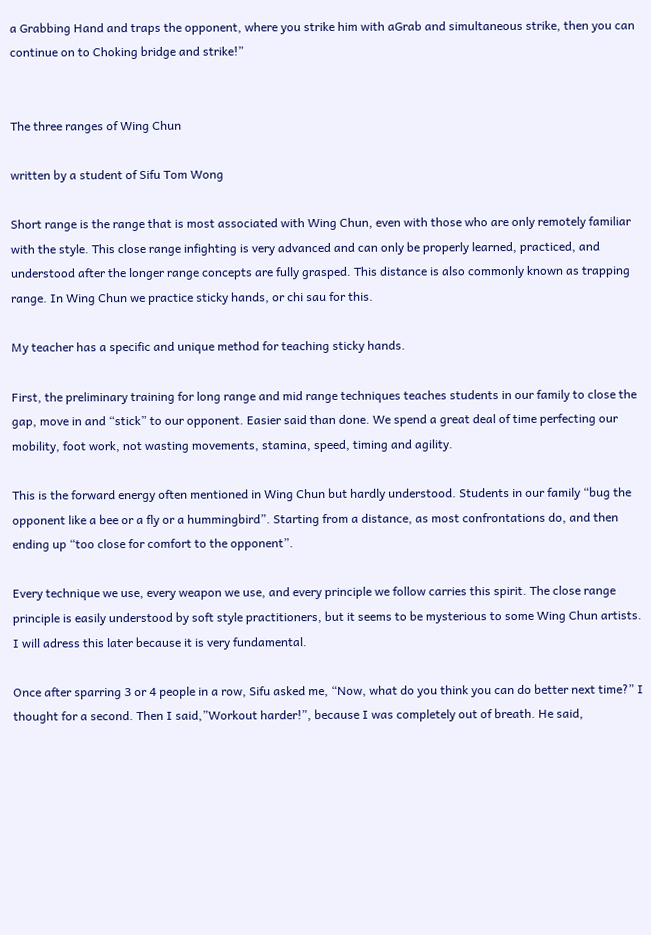a Grabbing Hand and traps the opponent, where you strike him with aGrab and simultaneous strike, then you can continue on to Choking bridge and strike!”


The three ranges of Wing Chun

written by a student of Sifu Tom Wong

Short range is the range that is most associated with Wing Chun, even with those who are only remotely familiar with the style. This close range infighting is very advanced and can only be properly learned, practiced, and understood after the longer range concepts are fully grasped. This distance is also commonly known as trapping range. In Wing Chun we practice sticky hands, or chi sau for this.

My teacher has a specific and unique method for teaching sticky hands.

First, the preliminary training for long range and mid range techniques teaches students in our family to close the gap, move in and “stick” to our opponent. Easier said than done. We spend a great deal of time perfecting our mobility, foot work, not wasting movements, stamina, speed, timing and agility.

This is the forward energy often mentioned in Wing Chun but hardly understood. Students in our family “bug the opponent like a bee or a fly or a hummingbird”. Starting from a distance, as most confrontations do, and then ending up “too close for comfort to the opponent”.

Every technique we use, every weapon we use, and every principle we follow carries this spirit. The close range principle is easily understood by soft style practitioners, but it seems to be mysterious to some Wing Chun artists. I will adress this later because it is very fundamental.

Once after sparring 3 or 4 people in a row, Sifu asked me, “Now, what do you think you can do better next time?” I thought for a second. Then I said,”Workout harder!”, because I was completely out of breath. He said,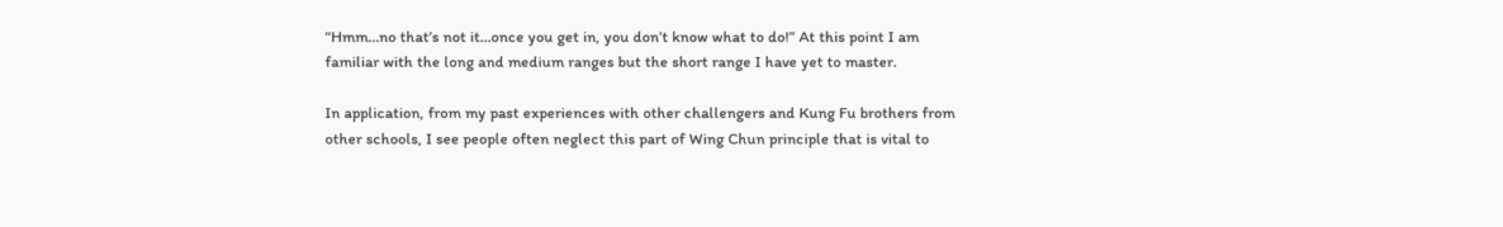“Hmm…no that’s not it…once you get in, you don’t know what to do!” At this point I am familiar with the long and medium ranges but the short range I have yet to master.

In application, from my past experiences with other challengers and Kung Fu brothers from other schools, I see people often neglect this part of Wing Chun principle that is vital to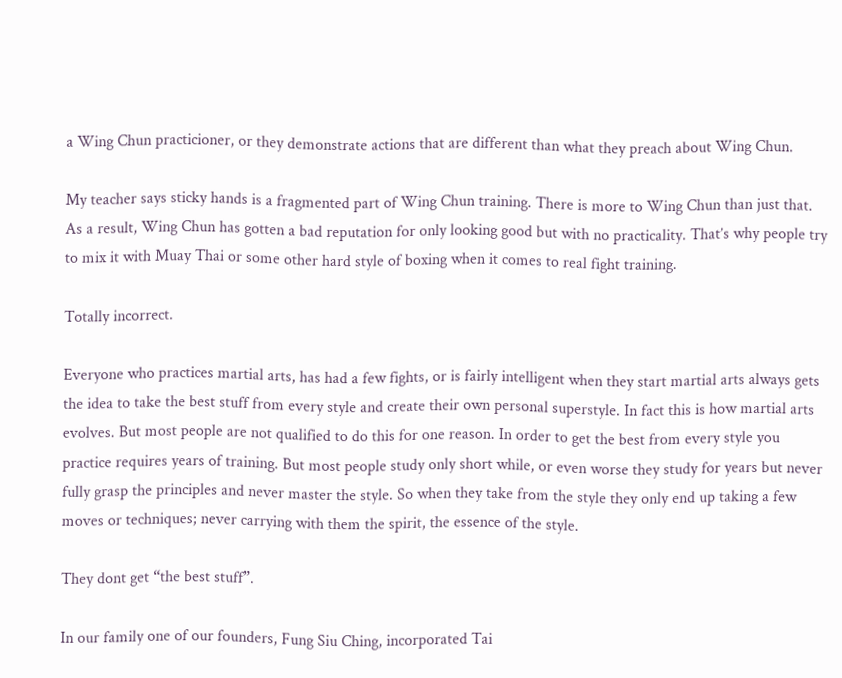a Wing Chun practicioner, or they demonstrate actions that are different than what they preach about Wing Chun.

My teacher says sticky hands is a fragmented part of Wing Chun training. There is more to Wing Chun than just that. As a result, Wing Chun has gotten a bad reputation for only looking good but with no practicality. That’s why people try to mix it with Muay Thai or some other hard style of boxing when it comes to real fight training.

Totally incorrect.

Everyone who practices martial arts, has had a few fights, or is fairly intelligent when they start martial arts always gets the idea to take the best stuff from every style and create their own personal superstyle. In fact this is how martial arts evolves. But most people are not qualified to do this for one reason. In order to get the best from every style you practice requires years of training. But most people study only short while, or even worse they study for years but never fully grasp the principles and never master the style. So when they take from the style they only end up taking a few moves or techniques; never carrying with them the spirit, the essence of the style.

They dont get “the best stuff”.

In our family one of our founders, Fung Siu Ching, incorporated Tai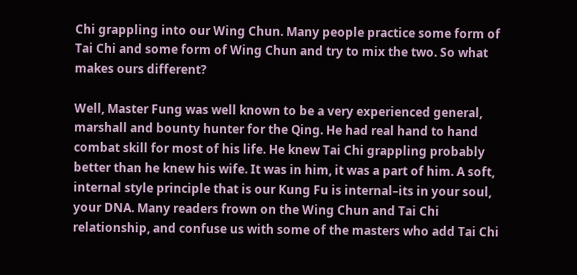Chi grappling into our Wing Chun. Many people practice some form of Tai Chi and some form of Wing Chun and try to mix the two. So what makes ours different?

Well, Master Fung was well known to be a very experienced general, marshall and bounty hunter for the Qing. He had real hand to hand combat skill for most of his life. He knew Tai Chi grappling probably better than he knew his wife. It was in him, it was a part of him. A soft, internal style principle that is our Kung Fu is internal–its in your soul, your DNA. Many readers frown on the Wing Chun and Tai Chi relationship, and confuse us with some of the masters who add Tai Chi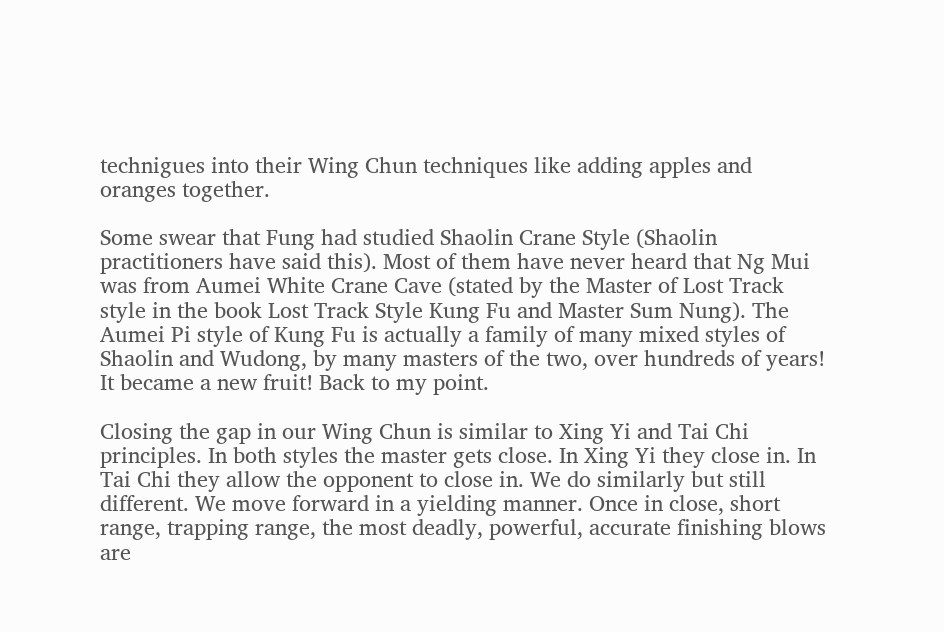technigues into their Wing Chun techniques like adding apples and oranges together.

Some swear that Fung had studied Shaolin Crane Style (Shaolin practitioners have said this). Most of them have never heard that Ng Mui was from Aumei White Crane Cave (stated by the Master of Lost Track style in the book Lost Track Style Kung Fu and Master Sum Nung). The Aumei Pi style of Kung Fu is actually a family of many mixed styles of Shaolin and Wudong, by many masters of the two, over hundreds of years! It became a new fruit! Back to my point.

Closing the gap in our Wing Chun is similar to Xing Yi and Tai Chi principles. In both styles the master gets close. In Xing Yi they close in. In Tai Chi they allow the opponent to close in. We do similarly but still different. We move forward in a yielding manner. Once in close, short range, trapping range, the most deadly, powerful, accurate finishing blows are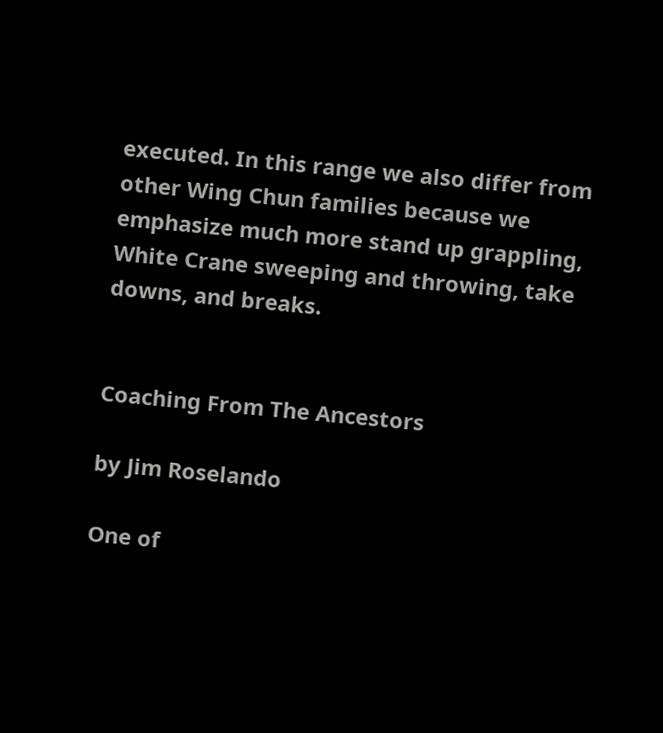executed. In this range we also differ from other Wing Chun families because we emphasize much more stand up grappling, White Crane sweeping and throwing, take downs, and breaks.


Coaching From The Ancestors

by Jim Roselando

One of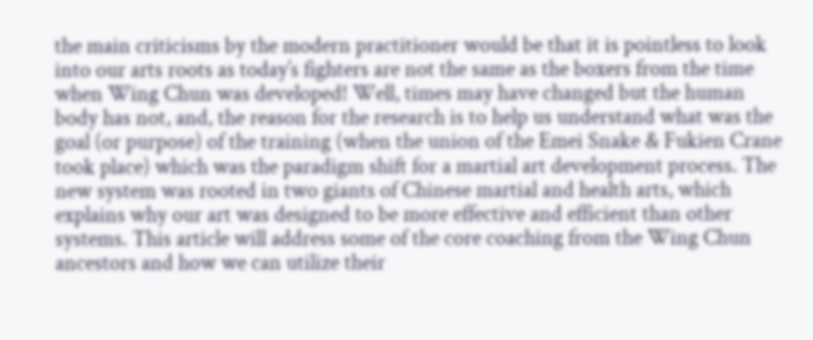the main criticisms by the modern practitioner would be that it is pointless to look into our arts roots as today’s fighters are not the same as the boxers from the time when Wing Chun was developed! Well, times may have changed but the human body has not, and, the reason for the research is to help us understand what was the goal (or purpose) of the training (when the union of the Emei Snake & Fukien Crane took place) which was the paradigm shift for a martial art development process. The new system was rooted in two giants of Chinese martial and health arts, which explains why our art was designed to be more effective and efficient than other systems. This article will address some of the core coaching from the Wing Chun ancestors and how we can utilize their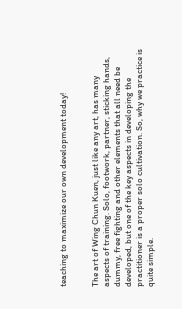teaching to maximize our own development today!


The art of Wing Chun Kuen, just like any art, has many aspects of training. Solo, footwork, partner, sticking hands, dummy, free fighting and other elements that all need be developed, but one of the key aspects in developing the practitioner is a proper solo cultivation. So, why we practice is quite simple.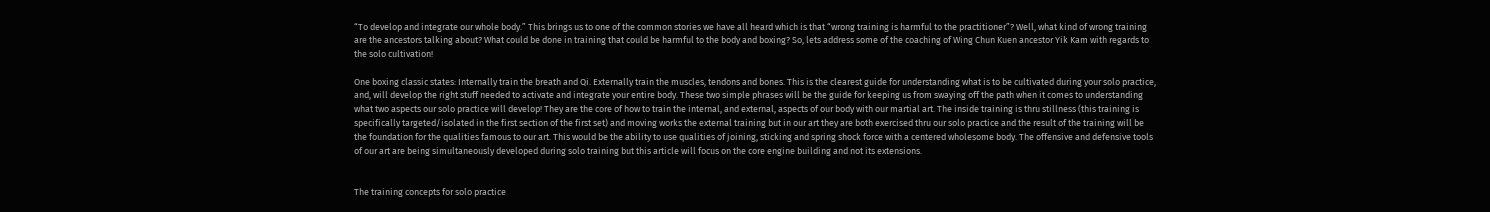“To develop and integrate our whole body.” This brings us to one of the common stories we have all heard which is that “wrong training is harmful to the practitioner”? Well, what kind of wrong training are the ancestors talking about? What could be done in training that could be harmful to the body and boxing? So, lets address some of the coaching of Wing Chun Kuen ancestor Yik Kam with regards to the solo cultivation!

One boxing classic states: Internally train the breath and Qi. Externally train the muscles, tendons and bones. This is the clearest guide for understanding what is to be cultivated during your solo practice, and, will develop the right stuff needed to activate and integrate your entire body. These two simple phrases will be the guide for keeping us from swaying off the path when it comes to understanding what two aspects our solo practice will develop! They are the core of how to train the internal, and external, aspects of our body with our martial art. The inside training is thru stillness (this training is specifically targeted/isolated in the first section of the first set) and moving works the external training but in our art they are both exercised thru our solo practice and the result of the training will be the foundation for the qualities famous to our art. This would be the ability to use qualities of joining, sticking and spring shock force with a centered wholesome body. The offensive and defensive tools of our art are being simultaneously developed during solo training but this article will focus on the core engine building and not its extensions.


The training concepts for solo practice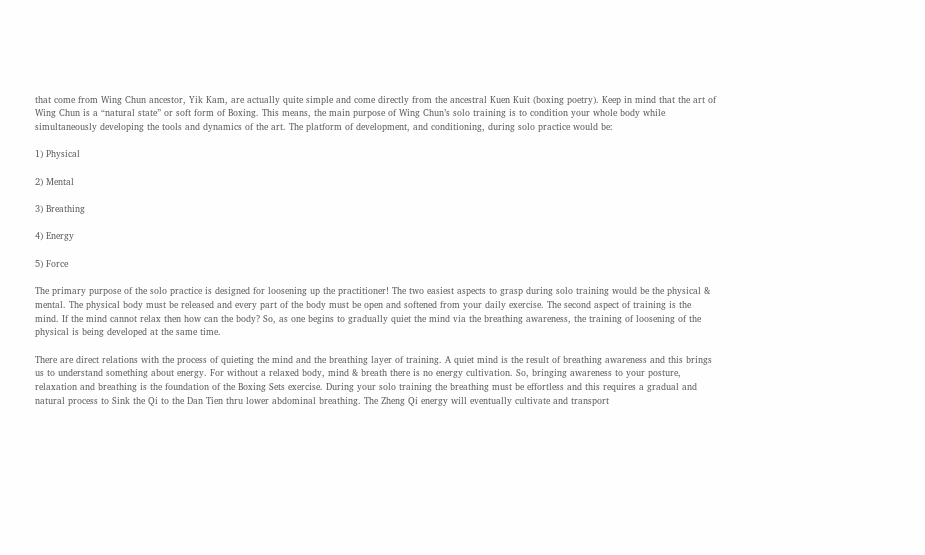that come from Wing Chun ancestor, Yik Kam, are actually quite simple and come directly from the ancestral Kuen Kuit (boxing poetry). Keep in mind that the art of Wing Chun is a “natural state” or soft form of Boxing. This means, the main purpose of Wing Chun’s solo training is to condition your whole body while simultaneously developing the tools and dynamics of the art. The platform of development, and conditioning, during solo practice would be:

1) Physical

2) Mental

3) Breathing

4) Energy

5) Force

The primary purpose of the solo practice is designed for loosening up the practitioner! The two easiest aspects to grasp during solo training would be the physical & mental. The physical body must be released and every part of the body must be open and softened from your daily exercise. The second aspect of training is the mind. If the mind cannot relax then how can the body? So, as one begins to gradually quiet the mind via the breathing awareness, the training of loosening of the physical is being developed at the same time.

There are direct relations with the process of quieting the mind and the breathing layer of training. A quiet mind is the result of breathing awareness and this brings us to understand something about energy. For without a relaxed body, mind & breath there is no energy cultivation. So, bringing awareness to your posture, relaxation and breathing is the foundation of the Boxing Sets exercise. During your solo training the breathing must be effortless and this requires a gradual and natural process to Sink the Qi to the Dan Tien thru lower abdominal breathing. The Zheng Qi energy will eventually cultivate and transport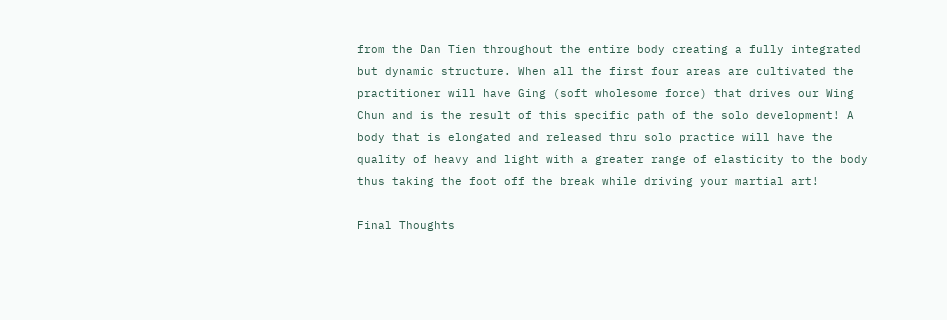from the Dan Tien throughout the entire body creating a fully integrated but dynamic structure. When all the first four areas are cultivated the practitioner will have Ging (soft wholesome force) that drives our Wing Chun and is the result of this specific path of the solo development! A body that is elongated and released thru solo practice will have the quality of heavy and light with a greater range of elasticity to the body thus taking the foot off the break while driving your martial art!

Final Thoughts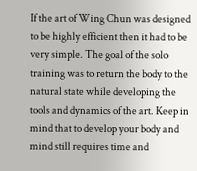If the art of Wing Chun was designed to be highly efficient then it had to be very simple. The goal of the solo training was to return the body to the natural state while developing the tools and dynamics of the art. Keep in mind that to develop your body and mind still requires time and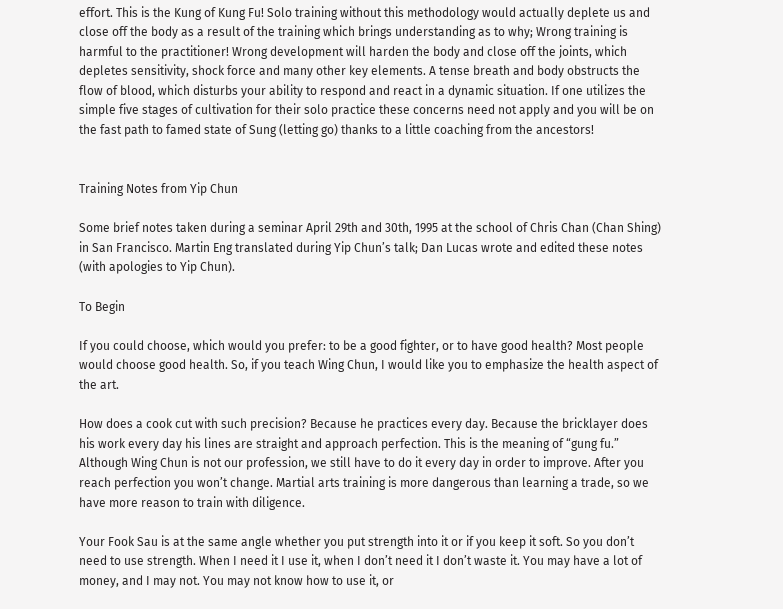effort. This is the Kung of Kung Fu! Solo training without this methodology would actually deplete us and close off the body as a result of the training which brings understanding as to why; Wrong training is harmful to the practitioner! Wrong development will harden the body and close off the joints, which depletes sensitivity, shock force and many other key elements. A tense breath and body obstructs the flow of blood, which disturbs your ability to respond and react in a dynamic situation. If one utilizes the simple five stages of cultivation for their solo practice these concerns need not apply and you will be on the fast path to famed state of Sung (letting go) thanks to a little coaching from the ancestors!


Training Notes from Yip Chun

Some brief notes taken during a seminar April 29th and 30th, 1995 at the school of Chris Chan (Chan Shing) in San Francisco. Martin Eng translated during Yip Chun’s talk; Dan Lucas wrote and edited these notes (with apologies to Yip Chun).

To Begin

If you could choose, which would you prefer: to be a good fighter, or to have good health? Most people would choose good health. So, if you teach Wing Chun, I would like you to emphasize the health aspect of the art.

How does a cook cut with such precision? Because he practices every day. Because the bricklayer does his work every day his lines are straight and approach perfection. This is the meaning of “gung fu.” Although Wing Chun is not our profession, we still have to do it every day in order to improve. After you reach perfection you won’t change. Martial arts training is more dangerous than learning a trade, so we have more reason to train with diligence.

Your Fook Sau is at the same angle whether you put strength into it or if you keep it soft. So you don’t need to use strength. When I need it I use it, when I don’t need it I don’t waste it. You may have a lot of money, and I may not. You may not know how to use it, or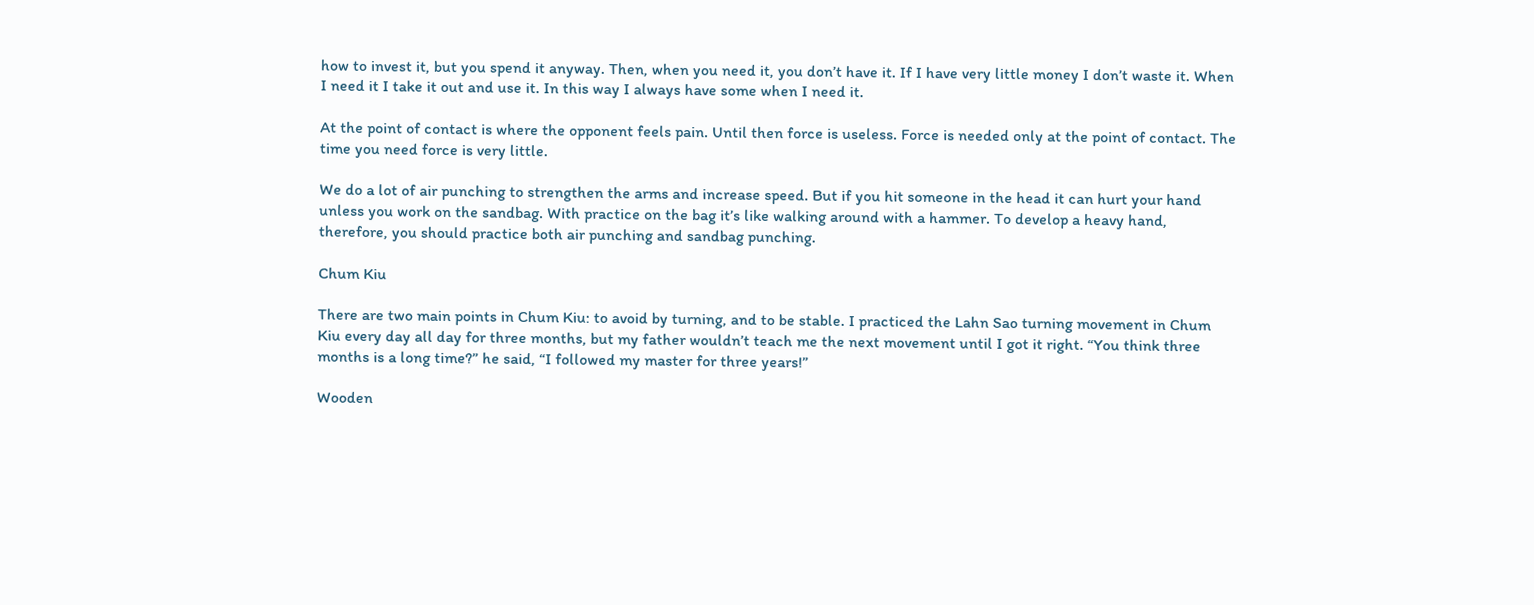how to invest it, but you spend it anyway. Then, when you need it, you don’t have it. If I have very little money I don’t waste it. When I need it I take it out and use it. In this way I always have some when I need it.

At the point of contact is where the opponent feels pain. Until then force is useless. Force is needed only at the point of contact. The time you need force is very little.

We do a lot of air punching to strengthen the arms and increase speed. But if you hit someone in the head it can hurt your hand unless you work on the sandbag. With practice on the bag it’s like walking around with a hammer. To develop a heavy hand, therefore, you should practice both air punching and sandbag punching.

Chum Kiu

There are two main points in Chum Kiu: to avoid by turning, and to be stable. I practiced the Lahn Sao turning movement in Chum Kiu every day all day for three months, but my father wouldn’t teach me the next movement until I got it right. “You think three months is a long time?” he said, “I followed my master for three years!”

Wooden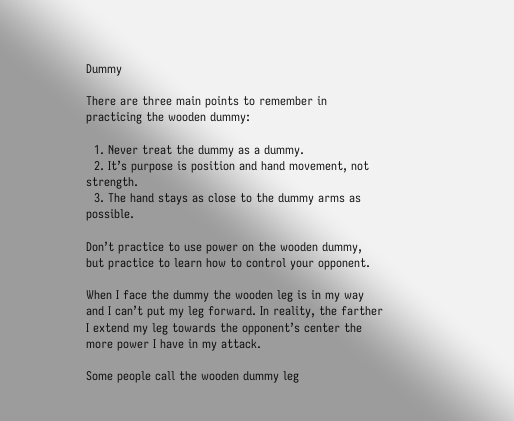Dummy

There are three main points to remember in practicing the wooden dummy:

  1. Never treat the dummy as a dummy.
  2. It’s purpose is position and hand movement, not strength.
  3. The hand stays as close to the dummy arms as possible.

Don’t practice to use power on the wooden dummy, but practice to learn how to control your opponent.

When I face the dummy the wooden leg is in my way and I can’t put my leg forward. In reality, the farther I extend my leg towards the opponent’s center the more power I have in my attack.

Some people call the wooden dummy leg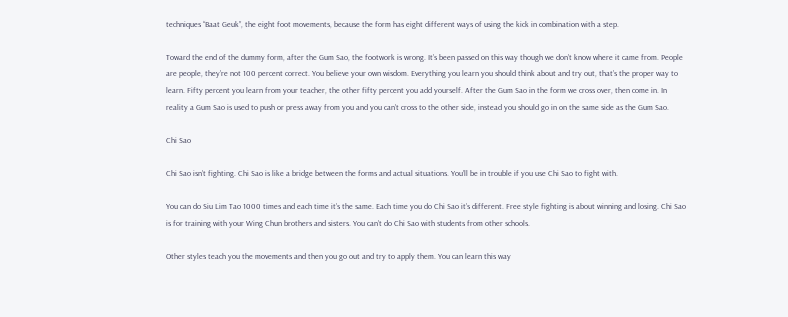techniques “Baat Geuk”, the eight foot movements, because the form has eight different ways of using the kick in combination with a step.

Toward the end of the dummy form, after the Gum Sao, the footwork is wrong. It’s been passed on this way though we don’t know where it came from. People are people, they’re not 100 percent correct. You believe your own wisdom. Everything you learn you should think about and try out, that’s the proper way to learn. Fifty percent you learn from your teacher, the other fifty percent you add yourself. After the Gum Sao in the form we cross over, then come in. In reality a Gum Sao is used to push or press away from you and you can’t cross to the other side, instead you should go in on the same side as the Gum Sao.

Chi Sao

Chi Sao isn’t fighting. Chi Sao is like a bridge between the forms and actual situations. You’ll be in trouble if you use Chi Sao to fight with.

You can do Siu Lim Tao 1000 times and each time it’s the same. Each time you do Chi Sao it’s different. Free style fighting is about winning and losing. Chi Sao is for training with your Wing Chun brothers and sisters. You can’t do Chi Sao with students from other schools.

Other styles teach you the movements and then you go out and try to apply them. You can learn this way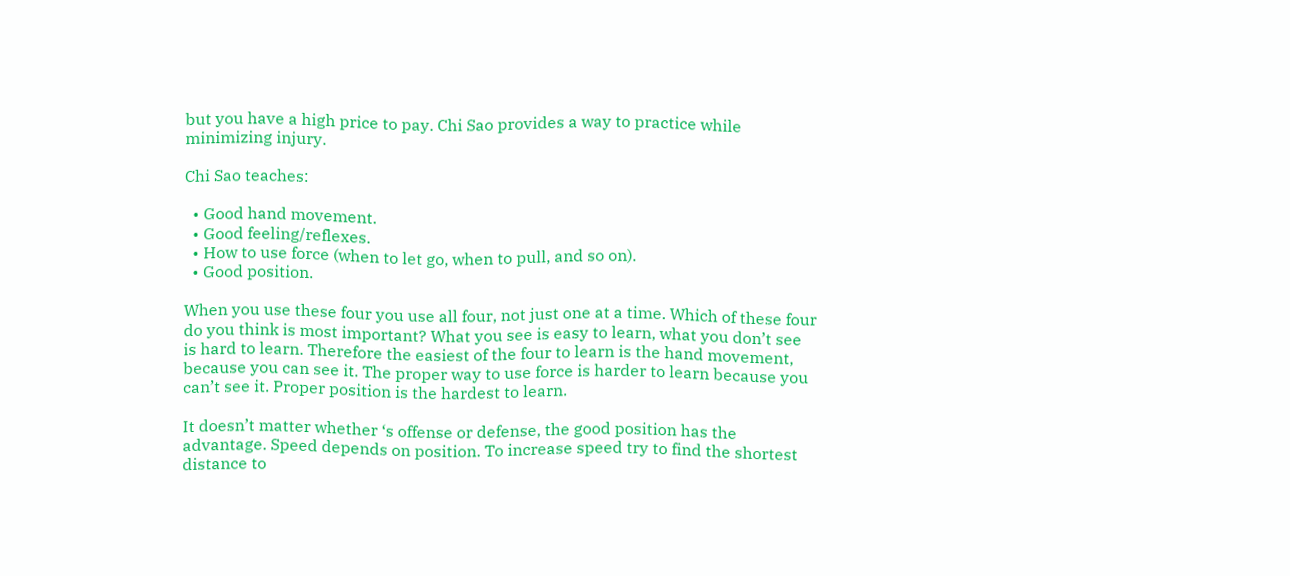but you have a high price to pay. Chi Sao provides a way to practice while minimizing injury.

Chi Sao teaches:

  • Good hand movement.
  • Good feeling/reflexes.
  • How to use force (when to let go, when to pull, and so on).
  • Good position.

When you use these four you use all four, not just one at a time. Which of these four do you think is most important? What you see is easy to learn, what you don’t see is hard to learn. Therefore the easiest of the four to learn is the hand movement, because you can see it. The proper way to use force is harder to learn because you can’t see it. Proper position is the hardest to learn.

It doesn’t matter whether ‘s offense or defense, the good position has the advantage. Speed depends on position. To increase speed try to find the shortest distance to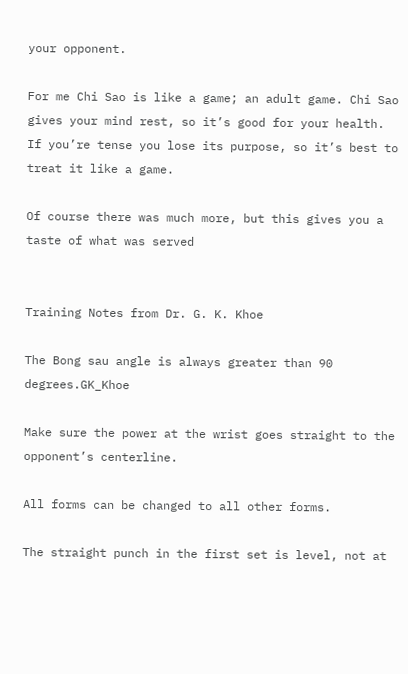your opponent.

For me Chi Sao is like a game; an adult game. Chi Sao gives your mind rest, so it’s good for your health. If you’re tense you lose its purpose, so it’s best to treat it like a game.

Of course there was much more, but this gives you a taste of what was served


Training Notes from Dr. G. K. Khoe

The Bong sau angle is always greater than 90 degrees.GK_Khoe

Make sure the power at the wrist goes straight to the opponent’s centerline.

All forms can be changed to all other forms.

The straight punch in the first set is level, not at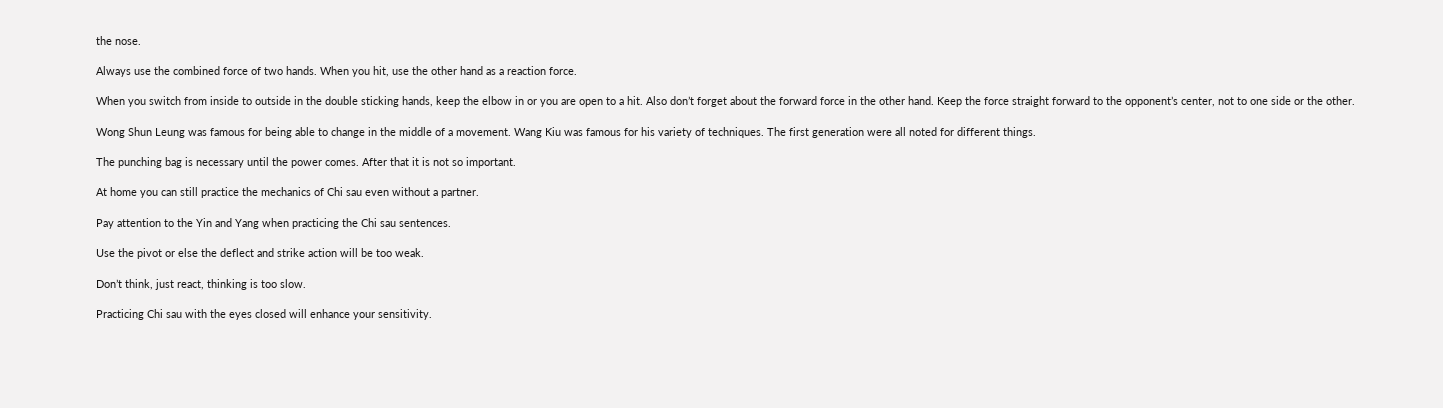the nose.

Always use the combined force of two hands. When you hit, use the other hand as a reaction force.

When you switch from inside to outside in the double sticking hands, keep the elbow in or you are open to a hit. Also don’t forget about the forward force in the other hand. Keep the force straight forward to the opponent’s center, not to one side or the other.

Wong Shun Leung was famous for being able to change in the middle of a movement. Wang Kiu was famous for his variety of techniques. The first generation were all noted for different things.

The punching bag is necessary until the power comes. After that it is not so important.

At home you can still practice the mechanics of Chi sau even without a partner.

Pay attention to the Yin and Yang when practicing the Chi sau sentences.

Use the pivot or else the deflect and strike action will be too weak.

Don’t think, just react, thinking is too slow.

Practicing Chi sau with the eyes closed will enhance your sensitivity.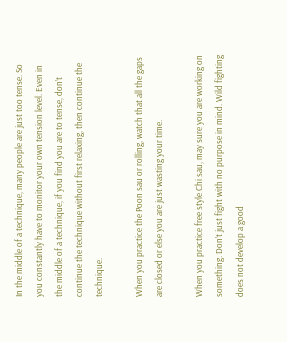In the middle of a technique, many people are just too tense. So you constantly have to monitor your own tension level. Even in the middle of a technique, if you find you are to tense, don’t continue the technique without first relaxing, then continue the technique.

When you practice the Poon sau or rolling, watch that all the gaps are closed or else you are just wasting your time.

When you practice free style Chi sau, may sure you are working on something. Don’t just fight with no purpose in mind. Wild fighting does not develop a good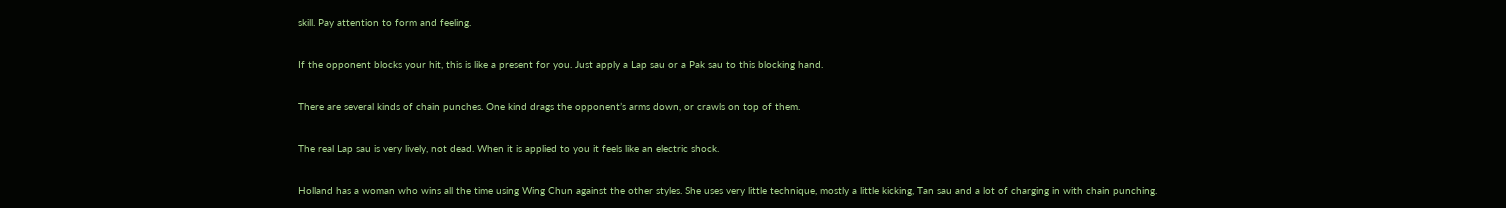skill. Pay attention to form and feeling.

If the opponent blocks your hit, this is like a present for you. Just apply a Lap sau or a Pak sau to this blocking hand.

There are several kinds of chain punches. One kind drags the opponent’s arms down, or crawls on top of them.

The real Lap sau is very lively, not dead. When it is applied to you it feels like an electric shock.

Holland has a woman who wins all the time using Wing Chun against the other styles. She uses very little technique, mostly a little kicking, Tan sau and a lot of charging in with chain punching.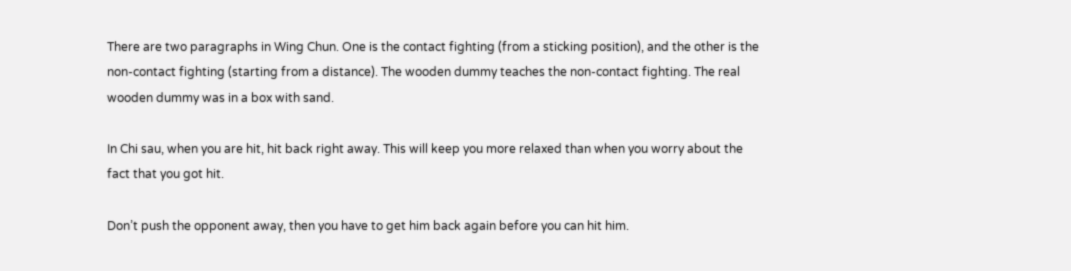There are two paragraphs in Wing Chun. One is the contact fighting (from a sticking position), and the other is the non-contact fighting (starting from a distance). The wooden dummy teaches the non-contact fighting. The real wooden dummy was in a box with sand.

In Chi sau, when you are hit, hit back right away. This will keep you more relaxed than when you worry about the fact that you got hit.

Don’t push the opponent away, then you have to get him back again before you can hit him.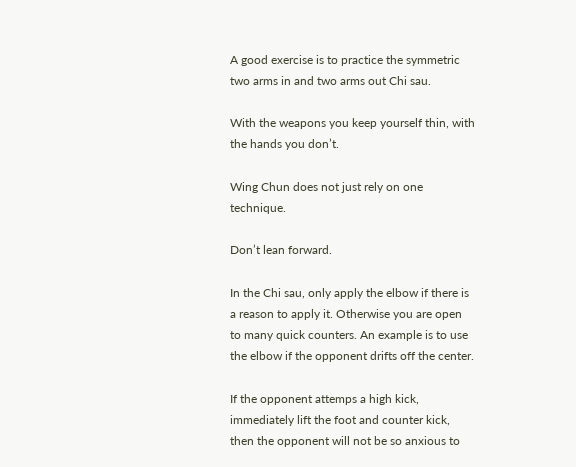A good exercise is to practice the symmetric two arms in and two arms out Chi sau.

With the weapons you keep yourself thin, with the hands you don’t.

Wing Chun does not just rely on one technique.

Don’t lean forward.

In the Chi sau, only apply the elbow if there is a reason to apply it. Otherwise you are open to many quick counters. An example is to use the elbow if the opponent drifts off the center.

If the opponent attemps a high kick, immediately lift the foot and counter kick, then the opponent will not be so anxious to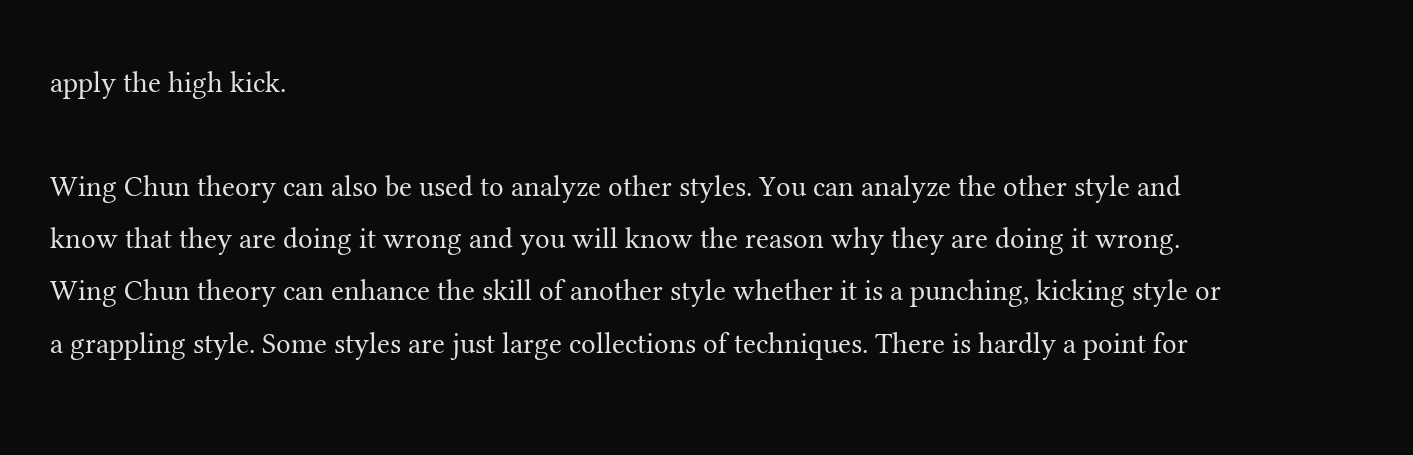apply the high kick.

Wing Chun theory can also be used to analyze other styles. You can analyze the other style and know that they are doing it wrong and you will know the reason why they are doing it wrong. Wing Chun theory can enhance the skill of another style whether it is a punching, kicking style or a grappling style. Some styles are just large collections of techniques. There is hardly a point for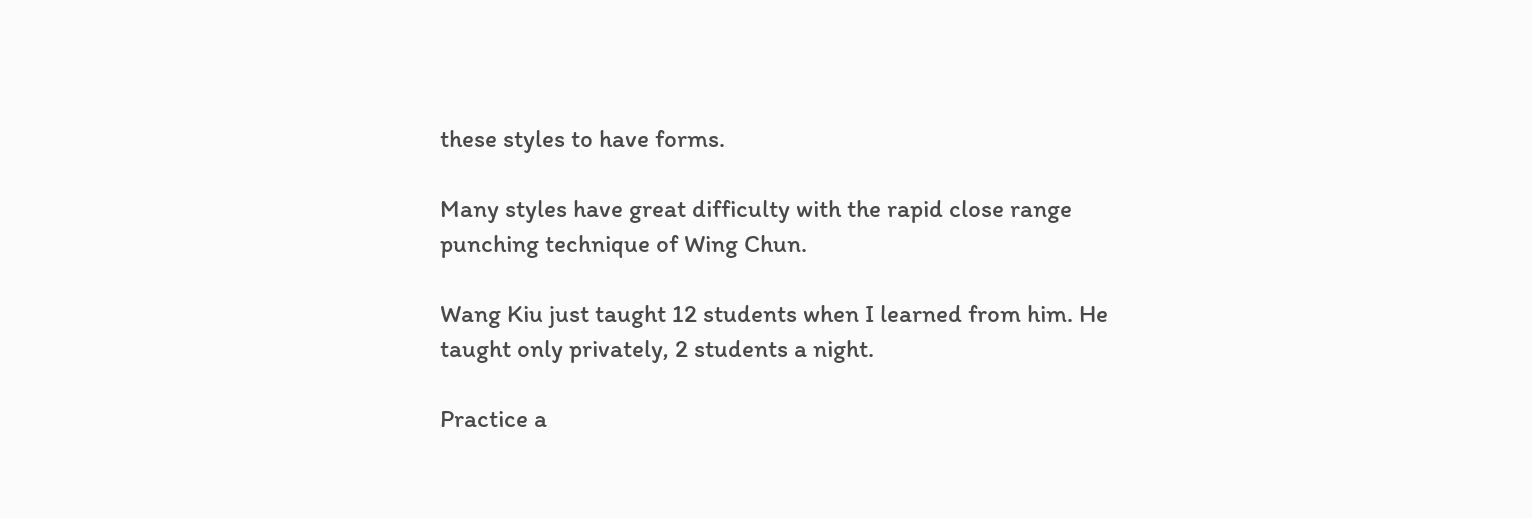these styles to have forms.

Many styles have great difficulty with the rapid close range punching technique of Wing Chun.

Wang Kiu just taught 12 students when I learned from him. He taught only privately, 2 students a night.

Practice a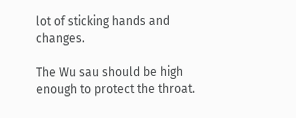lot of sticking hands and changes.

The Wu sau should be high enough to protect the throat.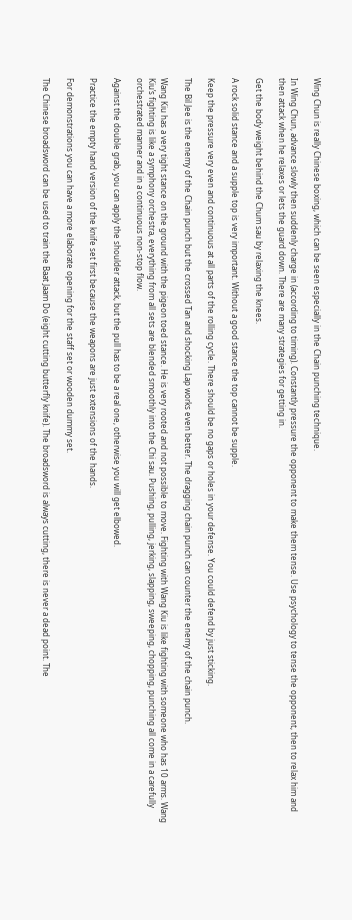Wing Chun is really Chinese boxing, which can be seen especially in the Chain punching technique.

In Wing Chun, advance slowly then suddenly charge in (according to timing). Constantly pressure the opponent to make them tense. Use psychology to tense the opponent, then to relax him and then attack when he relaxes or lets the guard down. There are many strategies for getting in.

Get the body weight behind the Chum sau by relaxing the knees.

A rock solid stance and a supple top is very important. Without a good stance the top cannot be supple.

Keep the pressure very even and continuous at all parts of the rolling cycle. There should be no gaps or holes in your defense. You could defend by just sticking.

The Bil Jee is the enemy of the Chain punch but the crossed Tan and shocking Lap works even better. The dragging chain punch can counter the enemy of the chain punch.

Wang Kiu has a very tight stance on the ground with the pigeon toed stance. He is very rooted and not possible to move. Fighting with Wang Kiu is like fighting with someone who has 10 arms. Wang Kiu’s fighting is like a symphony orchestra, everything from all sets are blended smoothly into the Chi sau. Pushing, pulling, jerking, slapping, sweeping, chopping, punching all come in a carefully orchestrated manner and in a continuous non-stop flow.

Against the double grab, you can apply the shoulder attack, but the pull has to be a real one, otherwise you will get elbowed.

Practice the empty hand version of the knife set first because the weapons are just extensions of the hands.

For demonstrations you can have a more elaborate opening for the staff set or wooden dummy set.

The Chinese broadsword can be used to train the Baat Jaam Do (eight cutting butterfly knife). The broadsword is always cutting, there is never a dead point. The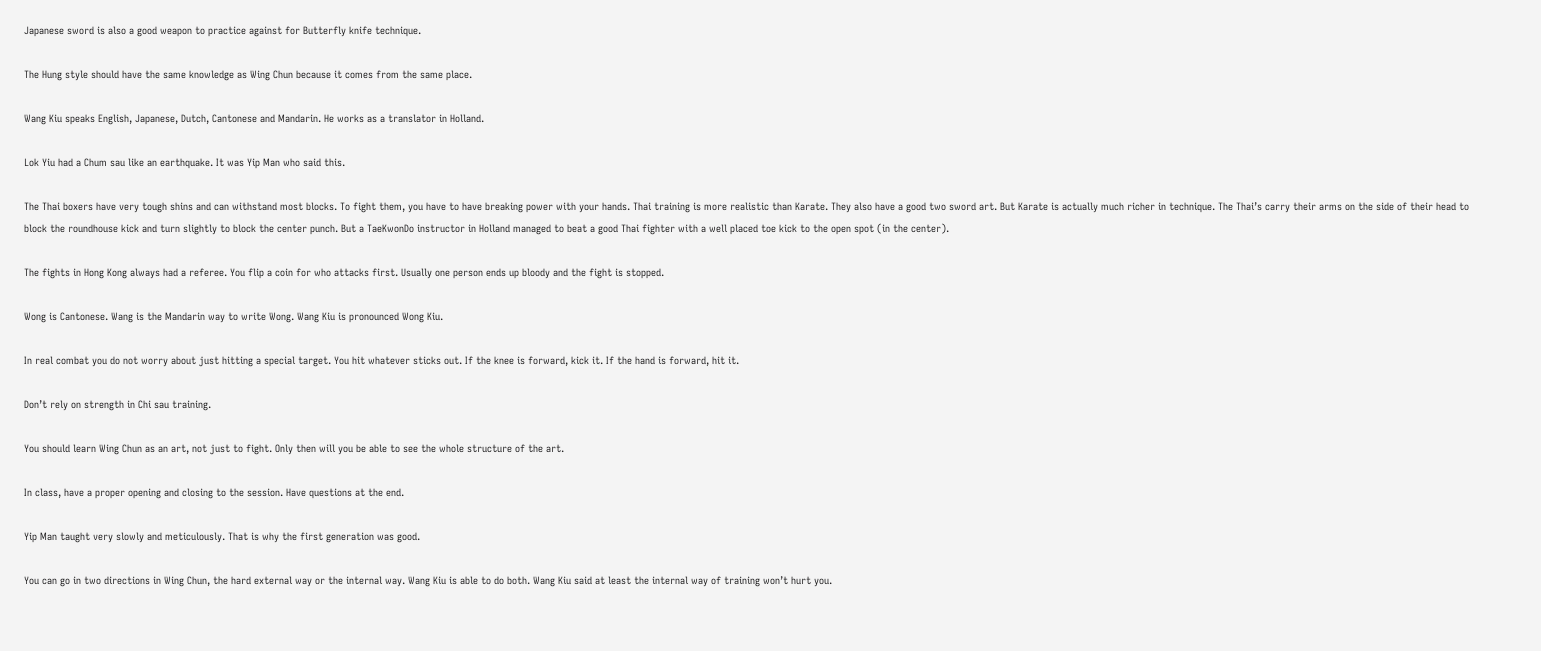Japanese sword is also a good weapon to practice against for Butterfly knife technique.

The Hung style should have the same knowledge as Wing Chun because it comes from the same place.

Wang Kiu speaks English, Japanese, Dutch, Cantonese and Mandarin. He works as a translator in Holland.

Lok Yiu had a Chum sau like an earthquake. It was Yip Man who said this.

The Thai boxers have very tough shins and can withstand most blocks. To fight them, you have to have breaking power with your hands. Thai training is more realistic than Karate. They also have a good two sword art. But Karate is actually much richer in technique. The Thai’s carry their arms on the side of their head to block the roundhouse kick and turn slightly to block the center punch. But a TaeKwonDo instructor in Holland managed to beat a good Thai fighter with a well placed toe kick to the open spot (in the center).

The fights in Hong Kong always had a referee. You flip a coin for who attacks first. Usually one person ends up bloody and the fight is stopped.

Wong is Cantonese. Wang is the Mandarin way to write Wong. Wang Kiu is pronounced Wong Kiu.

In real combat you do not worry about just hitting a special target. You hit whatever sticks out. If the knee is forward, kick it. If the hand is forward, hit it.

Don’t rely on strength in Chi sau training.

You should learn Wing Chun as an art, not just to fight. Only then will you be able to see the whole structure of the art.

In class, have a proper opening and closing to the session. Have questions at the end.

Yip Man taught very slowly and meticulously. That is why the first generation was good.

You can go in two directions in Wing Chun, the hard external way or the internal way. Wang Kiu is able to do both. Wang Kiu said at least the internal way of training won’t hurt you.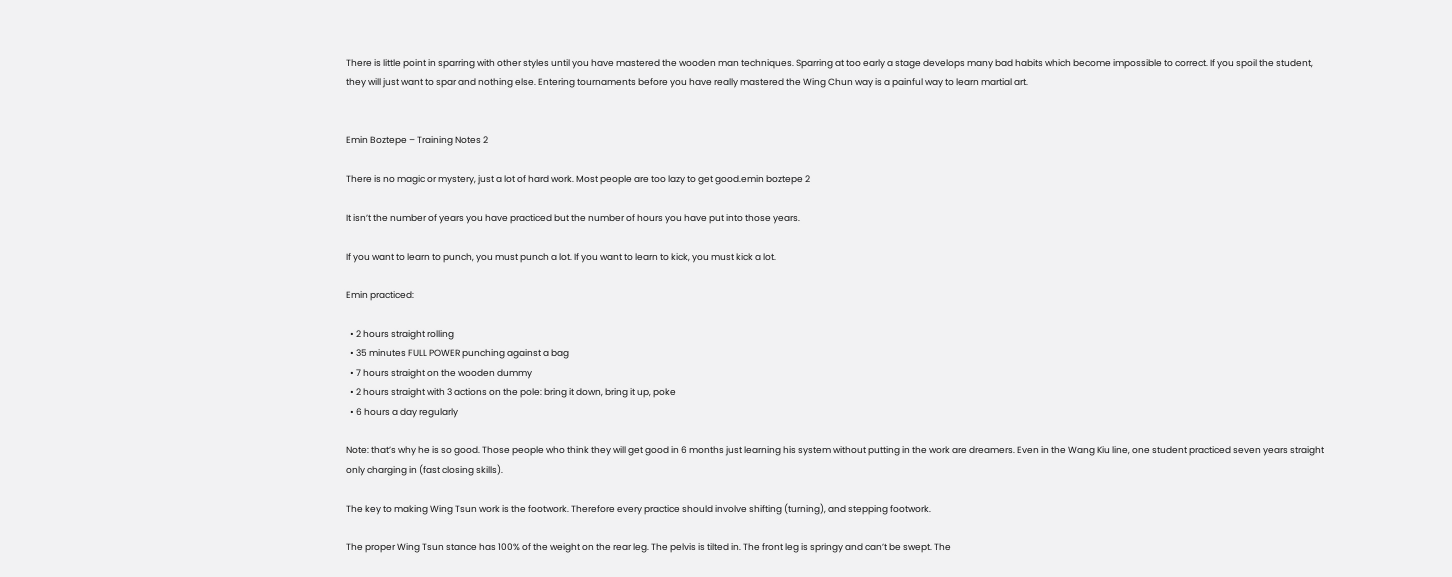There is little point in sparring with other styles until you have mastered the wooden man techniques. Sparring at too early a stage develops many bad habits which become impossible to correct. If you spoil the student, they will just want to spar and nothing else. Entering tournaments before you have really mastered the Wing Chun way is a painful way to learn martial art.


Emin Boztepe – Training Notes 2

There is no magic or mystery, just a lot of hard work. Most people are too lazy to get good.emin boztepe 2

It isn’t the number of years you have practiced but the number of hours you have put into those years.

If you want to learn to punch, you must punch a lot. If you want to learn to kick, you must kick a lot.

Emin practiced:

  • 2 hours straight rolling
  • 35 minutes FULL POWER punching against a bag
  • 7 hours straight on the wooden dummy
  • 2 hours straight with 3 actions on the pole: bring it down, bring it up, poke
  • 6 hours a day regularly

Note: that’s why he is so good. Those people who think they will get good in 6 months just learning his system without putting in the work are dreamers. Even in the Wang Kiu line, one student practiced seven years straight only charging in (fast closing skills).

The key to making Wing Tsun work is the footwork. Therefore every practice should involve shifting (turning), and stepping footwork.

The proper Wing Tsun stance has 100% of the weight on the rear leg. The pelvis is tilted in. The front leg is springy and can’t be swept. The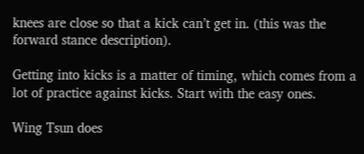knees are close so that a kick can’t get in. (this was the forward stance description).

Getting into kicks is a matter of timing, which comes from a lot of practice against kicks. Start with the easy ones.

Wing Tsun does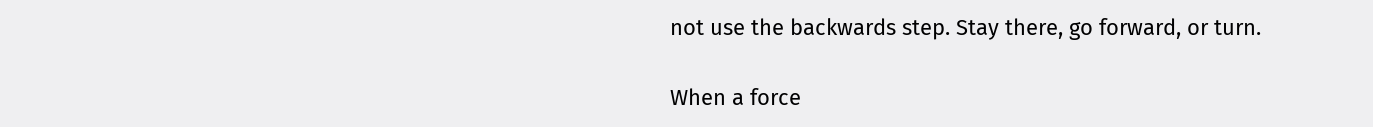not use the backwards step. Stay there, go forward, or turn.

When a force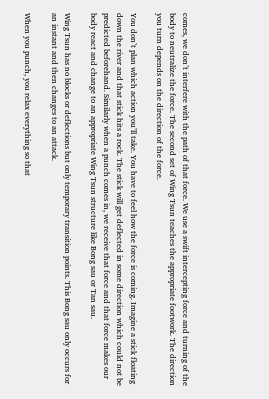comes, we don’t interfere with the path of that force. We use a swift intercepting force and turning of the body to neutralize the force. The second set of Wing Tsun teaches the appropriate footwork. The direction you turn depends on the direction of the force.

You don’t plan which action you’ll take. You have to feel how the force is coming. Imagine a stick floating down the river and that stick hits a rock. The stick will get deflected in some direction which could not be predicted beforehand. Similarly when a punch comes in, we receive that force and that force makes our body react and change to an appropriate Wing Tsun structure like Bong sau or Tan sau.

Wing Tsun has no blocks or deflections but only temporary transition points. This Bong sau only occurs for an instant and then changes to an attack.

When you punch, you relax everything so that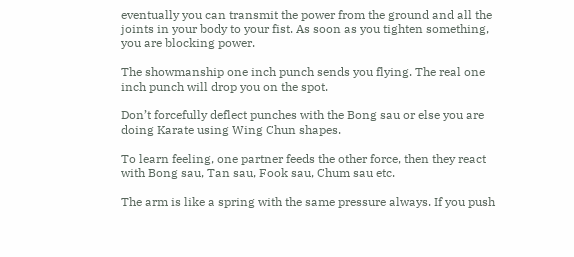eventually you can transmit the power from the ground and all the joints in your body to your fist. As soon as you tighten something, you are blocking power.

The showmanship one inch punch sends you flying. The real one inch punch will drop you on the spot.

Don’t forcefully deflect punches with the Bong sau or else you are doing Karate using Wing Chun shapes.

To learn feeling, one partner feeds the other force, then they react with Bong sau, Tan sau, Fook sau, Chum sau etc.

The arm is like a spring with the same pressure always. If you push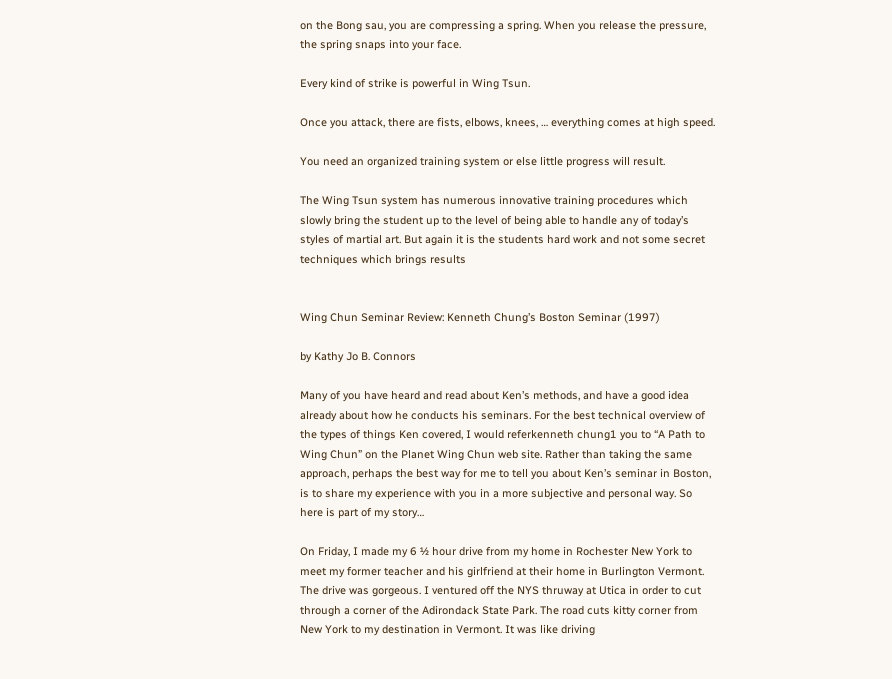on the Bong sau, you are compressing a spring. When you release the pressure, the spring snaps into your face.

Every kind of strike is powerful in Wing Tsun.

Once you attack, there are fists, elbows, knees, … everything comes at high speed.

You need an organized training system or else little progress will result.

The Wing Tsun system has numerous innovative training procedures which slowly bring the student up to the level of being able to handle any of today’s styles of martial art. But again it is the students hard work and not some secret techniques which brings results


Wing Chun Seminar Review: Kenneth Chung’s Boston Seminar (1997)

by Kathy Jo B. Connors

Many of you have heard and read about Ken’s methods, and have a good idea already about how he conducts his seminars. For the best technical overview of the types of things Ken covered, I would referkenneth chung1 you to “A Path to Wing Chun” on the Planet Wing Chun web site. Rather than taking the same approach, perhaps the best way for me to tell you about Ken’s seminar in Boston, is to share my experience with you in a more subjective and personal way. So here is part of my story…

On Friday, I made my 6 ½ hour drive from my home in Rochester New York to meet my former teacher and his girlfriend at their home in Burlington Vermont. The drive was gorgeous. I ventured off the NYS thruway at Utica in order to cut through a corner of the Adirondack State Park. The road cuts kitty corner from New York to my destination in Vermont. It was like driving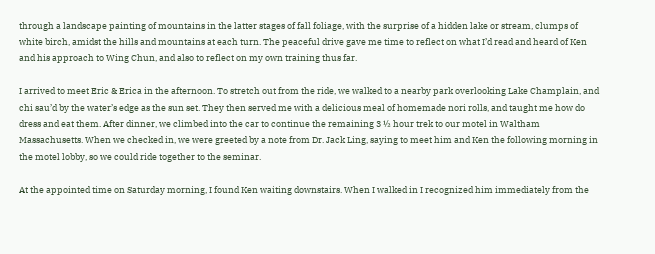through a landscape painting of mountains in the latter stages of fall foliage, with the surprise of a hidden lake or stream, clumps of white birch, amidst the hills and mountains at each turn. The peaceful drive gave me time to reflect on what I’d read and heard of Ken and his approach to Wing Chun, and also to reflect on my own training thus far.

I arrived to meet Eric & Erica in the afternoon. To stretch out from the ride, we walked to a nearby park overlooking Lake Champlain, and chi sau’d by the water’s edge as the sun set. They then served me with a delicious meal of homemade nori rolls, and taught me how do dress and eat them. After dinner, we climbed into the car to continue the remaining 3 ½ hour trek to our motel in Waltham Massachusetts. When we checked in, we were greeted by a note from Dr. Jack Ling, saying to meet him and Ken the following morning in the motel lobby, so we could ride together to the seminar.

At the appointed time on Saturday morning, I found Ken waiting downstairs. When I walked in I recognized him immediately from the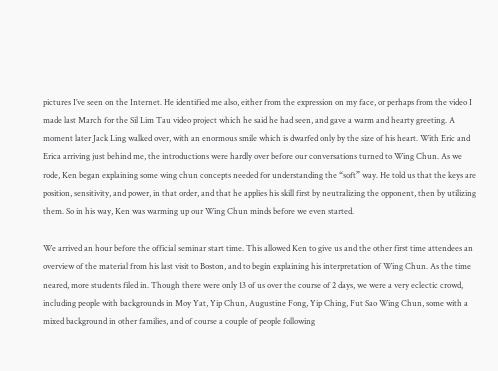pictures I’ve seen on the Internet. He identified me also, either from the expression on my face, or perhaps from the video I made last March for the Sil Lim Tau video project which he said he had seen, and gave a warm and hearty greeting. A moment later Jack Ling walked over, with an enormous smile which is dwarfed only by the size of his heart. With Eric and Erica arriving just behind me, the introductions were hardly over before our conversations turned to Wing Chun. As we rode, Ken began explaining some wing chun concepts needed for understanding the “soft” way. He told us that the keys are position, sensitivity, and power, in that order, and that he applies his skill first by neutralizing the opponent, then by utilizing them. So in his way, Ken was warming up our Wing Chun minds before we even started.

We arrived an hour before the official seminar start time. This allowed Ken to give us and the other first time attendees an overview of the material from his last visit to Boston, and to begin explaining his interpretation of Wing Chun. As the time neared, more students filed in. Though there were only 13 of us over the course of 2 days, we were a very eclectic crowd, including people with backgrounds in Moy Yat, Yip Chun, Augustine Fong, Yip Ching, Fut Sao Wing Chun, some with a mixed background in other families, and of course a couple of people following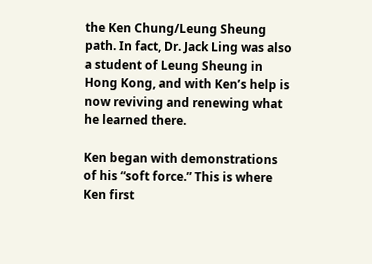the Ken Chung/Leung Sheung path. In fact, Dr. Jack Ling was also a student of Leung Sheung in Hong Kong, and with Ken’s help is now reviving and renewing what he learned there.

Ken began with demonstrations of his “soft force.” This is where Ken first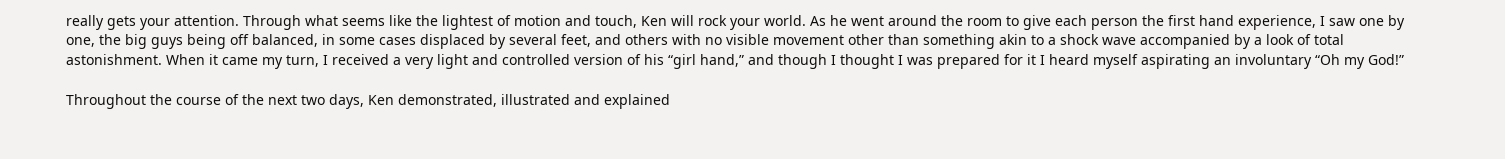really gets your attention. Through what seems like the lightest of motion and touch, Ken will rock your world. As he went around the room to give each person the first hand experience, I saw one by one, the big guys being off balanced, in some cases displaced by several feet, and others with no visible movement other than something akin to a shock wave accompanied by a look of total astonishment. When it came my turn, I received a very light and controlled version of his “girl hand,” and though I thought I was prepared for it I heard myself aspirating an involuntary “Oh my God!”

Throughout the course of the next two days, Ken demonstrated, illustrated and explained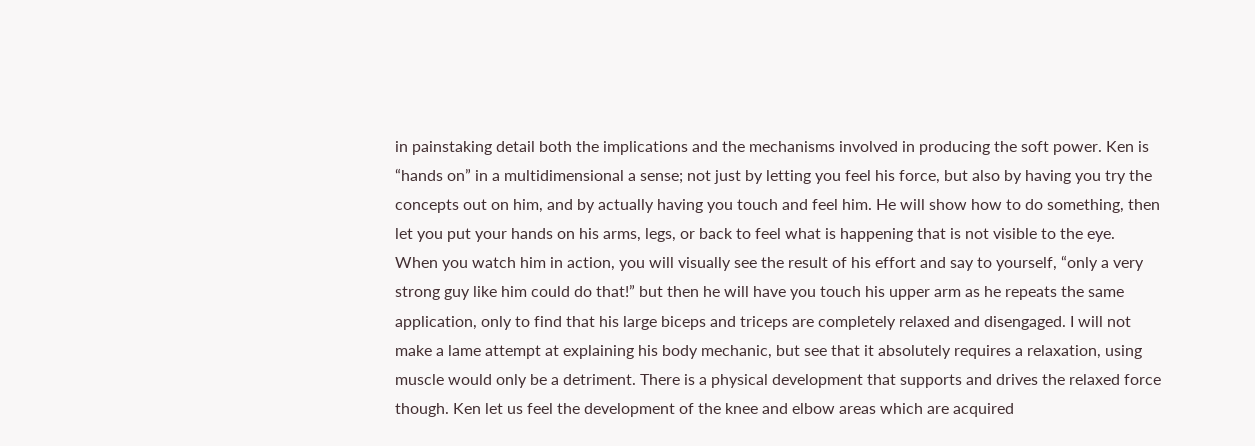in painstaking detail both the implications and the mechanisms involved in producing the soft power. Ken is “hands on” in a multidimensional a sense; not just by letting you feel his force, but also by having you try the concepts out on him, and by actually having you touch and feel him. He will show how to do something, then let you put your hands on his arms, legs, or back to feel what is happening that is not visible to the eye. When you watch him in action, you will visually see the result of his effort and say to yourself, “only a very strong guy like him could do that!” but then he will have you touch his upper arm as he repeats the same application, only to find that his large biceps and triceps are completely relaxed and disengaged. I will not make a lame attempt at explaining his body mechanic, but see that it absolutely requires a relaxation, using muscle would only be a detriment. There is a physical development that supports and drives the relaxed force though. Ken let us feel the development of the knee and elbow areas which are acquired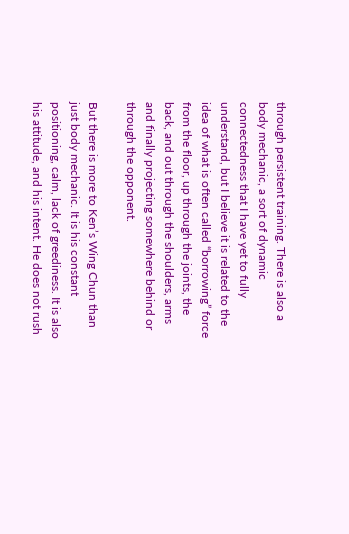through persistent training. There is also a body mechanic, a sort of dynamic connectedness that I have yet to fully understand, but I believe it is related to the idea of what is often called “borrowing” force from the floor, up through the joints, the back, and out through the shoulders, arms and finally projecting somewhere behind or through the opponent.

But there is more to Ken’s Wing Chun than just body mechanic. It is his constant positioning, calm, lack of greediness. It is also his attitude, and his intent. He does not rush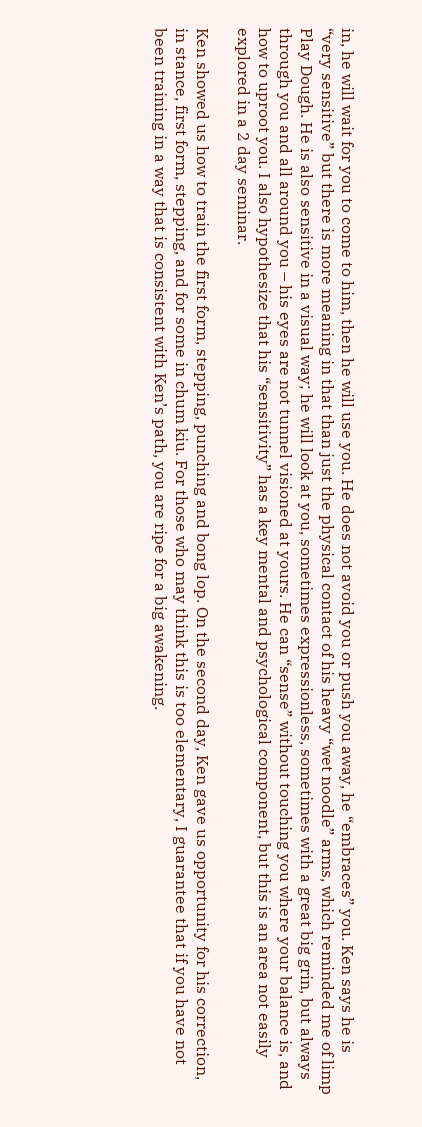in, he will wait for you to come to him, then he will use you. He does not avoid you or push you away, he “embraces” you. Ken says he is “very sensitive” but there is more meaning in that than just the physical contact of his heavy “wet noodle” arms, which reminded me of limp Play Dough. He is also sensitive in a visual way; he will look at you, sometimes expressionless, sometimes with a great big grin, but always through you and all around you – his eyes are not tunnel visioned at yours. He can “sense” without touching you where your balance is, and how to uproot you. I also hypothesize that his “sensitivity” has a key mental and psychological component, but this is an area not easily explored in a 2 day seminar.

Ken showed us how to train the first form, stepping, punching and bong lop. On the second day, Ken gave us opportunity for his correction, in stance, first form, stepping, and for some in chum kiu. For those who may think this is too elementary, I guarantee that if you have not been training in a way that is consistent with Ken’s path, you are ripe for a big awakening.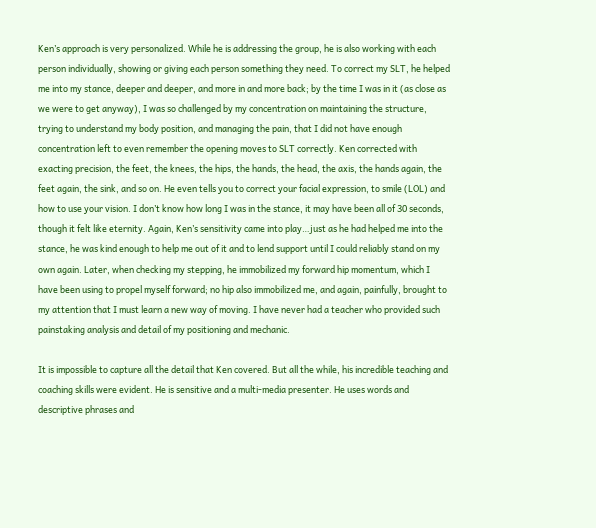Ken’s approach is very personalized. While he is addressing the group, he is also working with each person individually, showing or giving each person something they need. To correct my SLT, he helped me into my stance, deeper and deeper, and more in and more back; by the time I was in it (as close as we were to get anyway), I was so challenged by my concentration on maintaining the structure, trying to understand my body position, and managing the pain, that I did not have enough concentration left to even remember the opening moves to SLT correctly. Ken corrected with exacting precision, the feet, the knees, the hips, the hands, the head, the axis, the hands again, the feet again, the sink, and so on. He even tells you to correct your facial expression, to smile (LOL) and how to use your vision. I don’t know how long I was in the stance, it may have been all of 30 seconds, though it felt like eternity. Again, Ken’s sensitivity came into play…just as he had helped me into the stance, he was kind enough to help me out of it and to lend support until I could reliably stand on my own again. Later, when checking my stepping, he immobilized my forward hip momentum, which I have been using to propel myself forward; no hip also immobilized me, and again, painfully, brought to my attention that I must learn a new way of moving. I have never had a teacher who provided such painstaking analysis and detail of my positioning and mechanic.

It is impossible to capture all the detail that Ken covered. But all the while, his incredible teaching and coaching skills were evident. He is sensitive and a multi-media presenter. He uses words and descriptive phrases and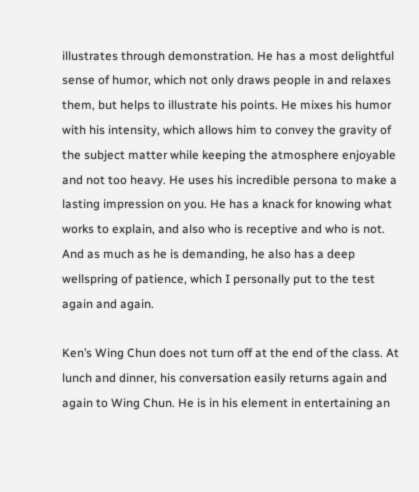illustrates through demonstration. He has a most delightful sense of humor, which not only draws people in and relaxes them, but helps to illustrate his points. He mixes his humor with his intensity, which allows him to convey the gravity of the subject matter while keeping the atmosphere enjoyable and not too heavy. He uses his incredible persona to make a lasting impression on you. He has a knack for knowing what works to explain, and also who is receptive and who is not. And as much as he is demanding, he also has a deep wellspring of patience, which I personally put to the test again and again.

Ken’s Wing Chun does not turn off at the end of the class. At lunch and dinner, his conversation easily returns again and again to Wing Chun. He is in his element in entertaining an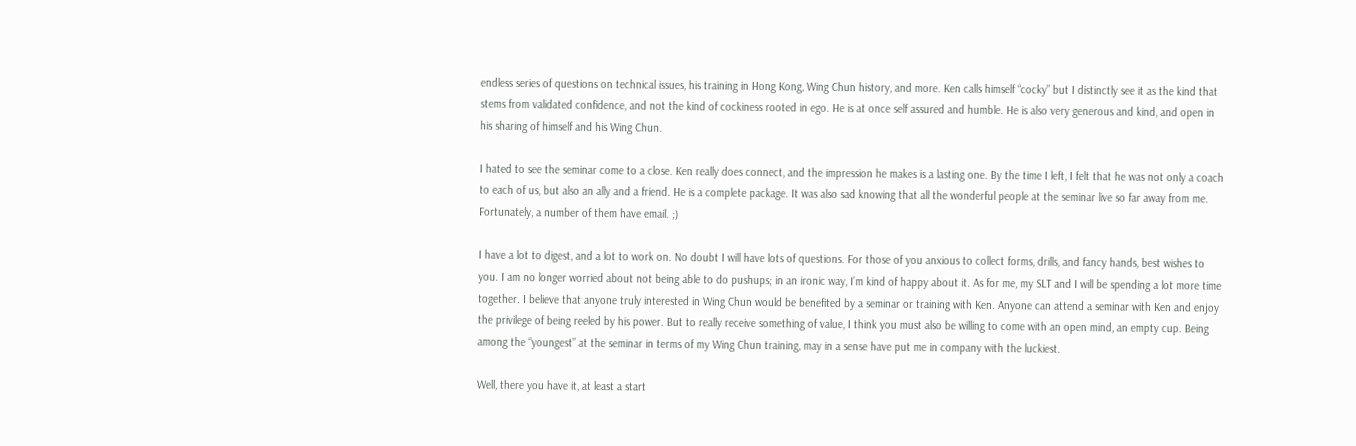endless series of questions on technical issues, his training in Hong Kong, Wing Chun history, and more. Ken calls himself “cocky” but I distinctly see it as the kind that stems from validated confidence, and not the kind of cockiness rooted in ego. He is at once self assured and humble. He is also very generous and kind, and open in his sharing of himself and his Wing Chun.

I hated to see the seminar come to a close. Ken really does connect, and the impression he makes is a lasting one. By the time I left, I felt that he was not only a coach to each of us, but also an ally and a friend. He is a complete package. It was also sad knowing that all the wonderful people at the seminar live so far away from me. Fortunately, a number of them have email. ;)

I have a lot to digest, and a lot to work on. No doubt I will have lots of questions. For those of you anxious to collect forms, drills, and fancy hands, best wishes to you. I am no longer worried about not being able to do pushups; in an ironic way, I’m kind of happy about it. As for me, my SLT and I will be spending a lot more time together. I believe that anyone truly interested in Wing Chun would be benefited by a seminar or training with Ken. Anyone can attend a seminar with Ken and enjoy the privilege of being reeled by his power. But to really receive something of value, I think you must also be willing to come with an open mind, an empty cup. Being among the “youngest” at the seminar in terms of my Wing Chun training, may in a sense have put me in company with the luckiest.

Well, there you have it, at least a start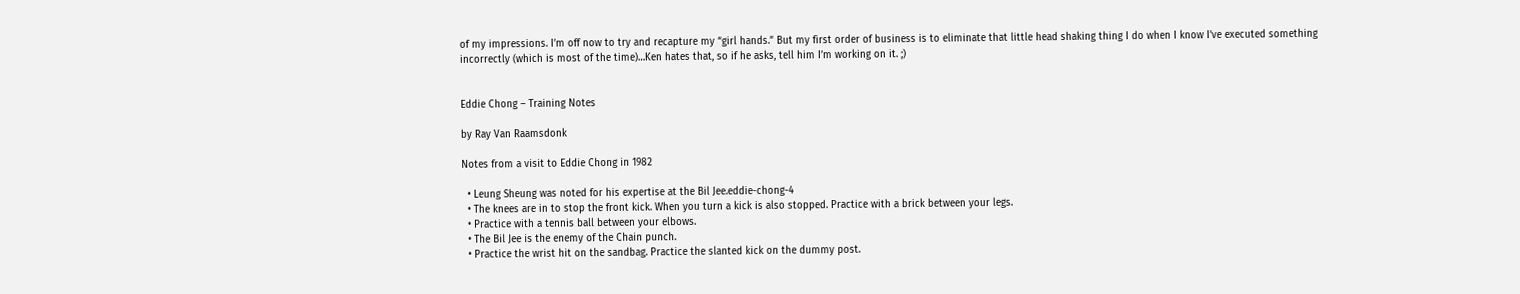of my impressions. I’m off now to try and recapture my “girl hands.” But my first order of business is to eliminate that little head shaking thing I do when I know I’ve executed something incorrectly (which is most of the time)…Ken hates that, so if he asks, tell him I’m working on it. ;)


Eddie Chong – Training Notes

by Ray Van Raamsdonk

Notes from a visit to Eddie Chong in 1982

  • Leung Sheung was noted for his expertise at the Bil Jee.eddie-chong-4
  • The knees are in to stop the front kick. When you turn a kick is also stopped. Practice with a brick between your legs.
  • Practice with a tennis ball between your elbows.
  • The Bil Jee is the enemy of the Chain punch.
  • Practice the wrist hit on the sandbag. Practice the slanted kick on the dummy post.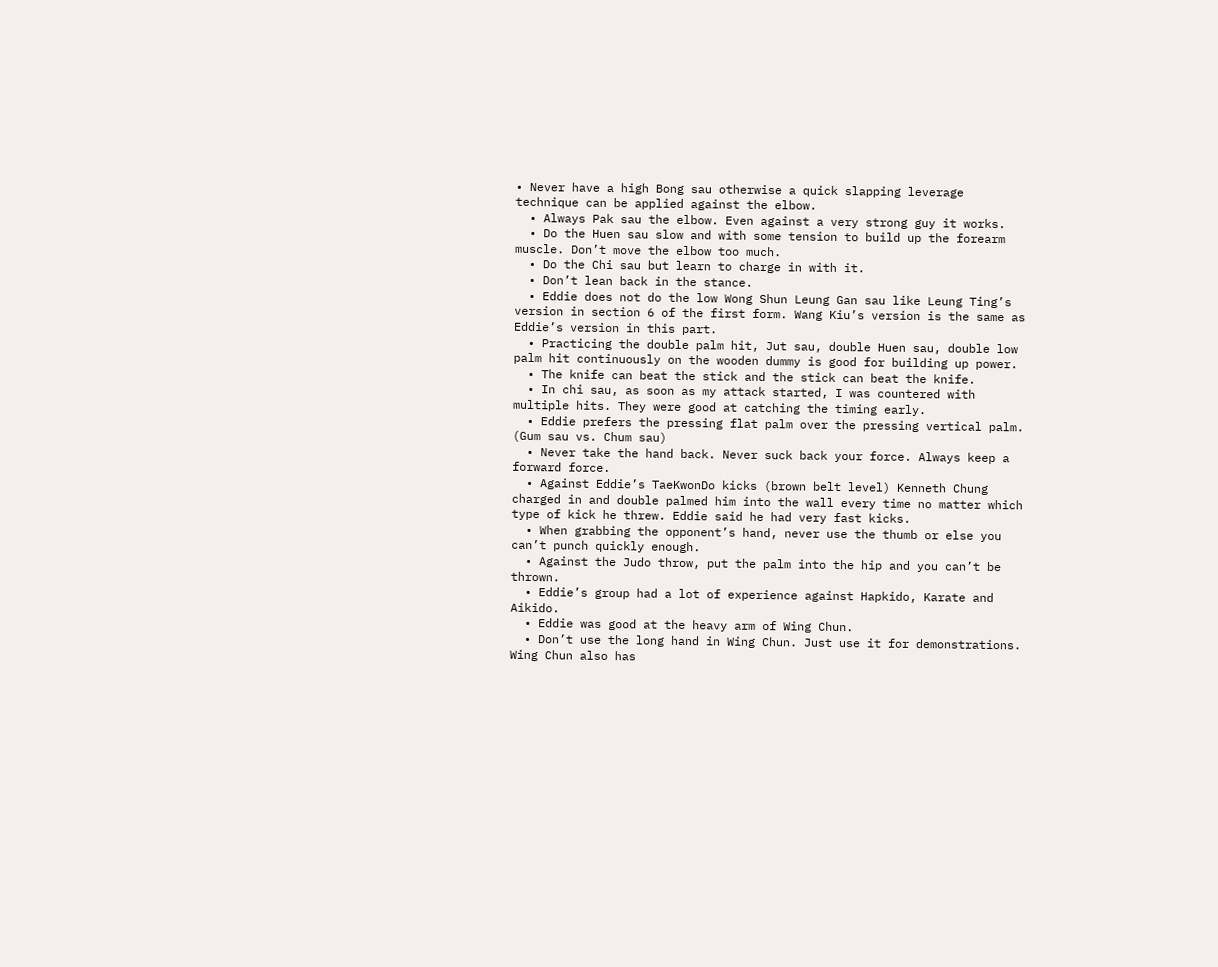• Never have a high Bong sau otherwise a quick slapping leverage technique can be applied against the elbow.
  • Always Pak sau the elbow. Even against a very strong guy it works.
  • Do the Huen sau slow and with some tension to build up the forearm muscle. Don’t move the elbow too much.
  • Do the Chi sau but learn to charge in with it.
  • Don’t lean back in the stance.
  • Eddie does not do the low Wong Shun Leung Gan sau like Leung Ting’s version in section 6 of the first form. Wang Kiu’s version is the same as Eddie’s version in this part.
  • Practicing the double palm hit, Jut sau, double Huen sau, double low palm hit continuously on the wooden dummy is good for building up power.
  • The knife can beat the stick and the stick can beat the knife.
  • In chi sau, as soon as my attack started, I was countered with multiple hits. They were good at catching the timing early.
  • Eddie prefers the pressing flat palm over the pressing vertical palm. (Gum sau vs. Chum sau)
  • Never take the hand back. Never suck back your force. Always keep a forward force.
  • Against Eddie’s TaeKwonDo kicks (brown belt level) Kenneth Chung charged in and double palmed him into the wall every time no matter which type of kick he threw. Eddie said he had very fast kicks.
  • When grabbing the opponent’s hand, never use the thumb or else you can’t punch quickly enough.
  • Against the Judo throw, put the palm into the hip and you can’t be thrown.
  • Eddie’s group had a lot of experience against Hapkido, Karate and Aikido.
  • Eddie was good at the heavy arm of Wing Chun.
  • Don’t use the long hand in Wing Chun. Just use it for demonstrations. Wing Chun also has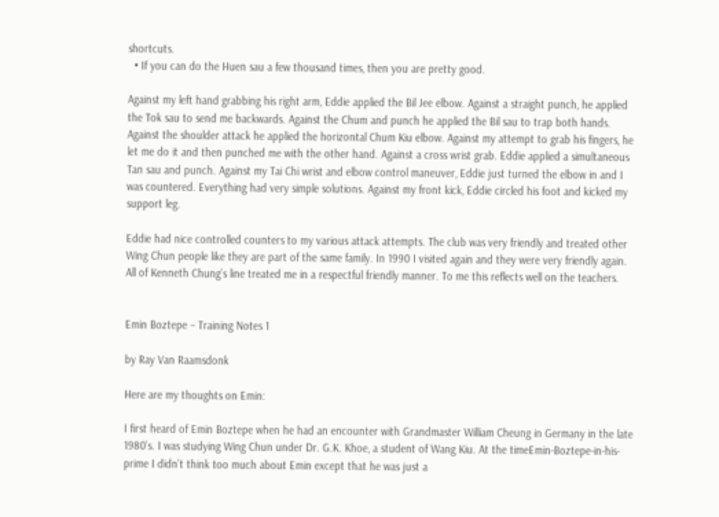shortcuts.
  • If you can do the Huen sau a few thousand times, then you are pretty good.

Against my left hand grabbing his right arm, Eddie applied the Bil Jee elbow. Against a straight punch, he applied the Tok sau to send me backwards. Against the Chum and punch he applied the Bil sau to trap both hands. Against the shoulder attack he applied the horizontal Chum Kiu elbow. Against my attempt to grab his fingers, he let me do it and then punched me with the other hand. Against a cross wrist grab. Eddie applied a simultaneous Tan sau and punch. Against my Tai Chi wrist and elbow control maneuver, Eddie just turned the elbow in and I was countered. Everything had very simple solutions. Against my front kick, Eddie circled his foot and kicked my support leg.

Eddie had nice controlled counters to my various attack attempts. The club was very friendly and treated other Wing Chun people like they are part of the same family. In 1990 I visited again and they were very friendly again. All of Kenneth Chung’s line treated me in a respectful friendly manner. To me this reflects well on the teachers.


Emin Boztepe – Training Notes 1

by Ray Van Raamsdonk

Here are my thoughts on Emin:

I first heard of Emin Boztepe when he had an encounter with Grandmaster William Cheung in Germany in the late 1980’s. I was studying Wing Chun under Dr. G.K. Khoe, a student of Wang Kiu. At the timeEmin-Boztepe-in-his-prime I didn’t think too much about Emin except that he was just a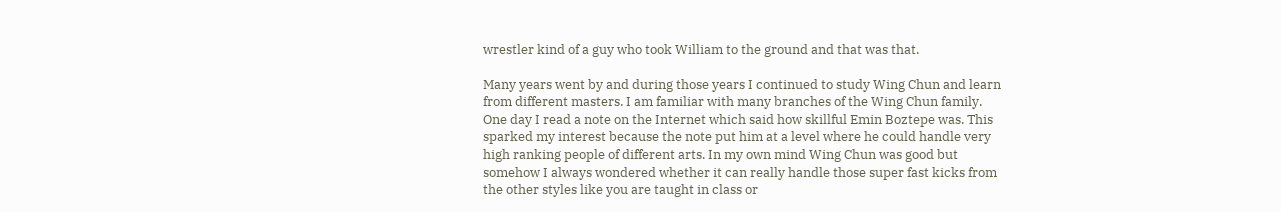wrestler kind of a guy who took William to the ground and that was that.

Many years went by and during those years I continued to study Wing Chun and learn from different masters. I am familiar with many branches of the Wing Chun family. One day I read a note on the Internet which said how skillful Emin Boztepe was. This sparked my interest because the note put him at a level where he could handle very high ranking people of different arts. In my own mind Wing Chun was good but somehow I always wondered whether it can really handle those super fast kicks from the other styles like you are taught in class or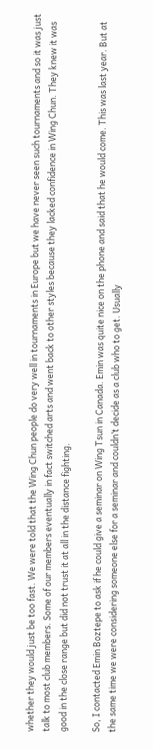whether they would just be too fast. We were told that the Wing Chun people do very well in tournaments in Europe but we have never seen such tournaments and so it was just talk to most club members. Some of our members eventually in fact switched arts and went back to other styles because they lacked confidence in Wing Chun. They knew it was good in the close range but did not trust it at all in the distance fighting.

So, I contacted Emin Boztepe to ask if he could give a seminar on Wing Tsun in Canada. Emin was quite nice on the phone and said that he would come. This was last year. But at the same time we were considering someone else for a seminar and couldn’t decide as a club who to get. Usually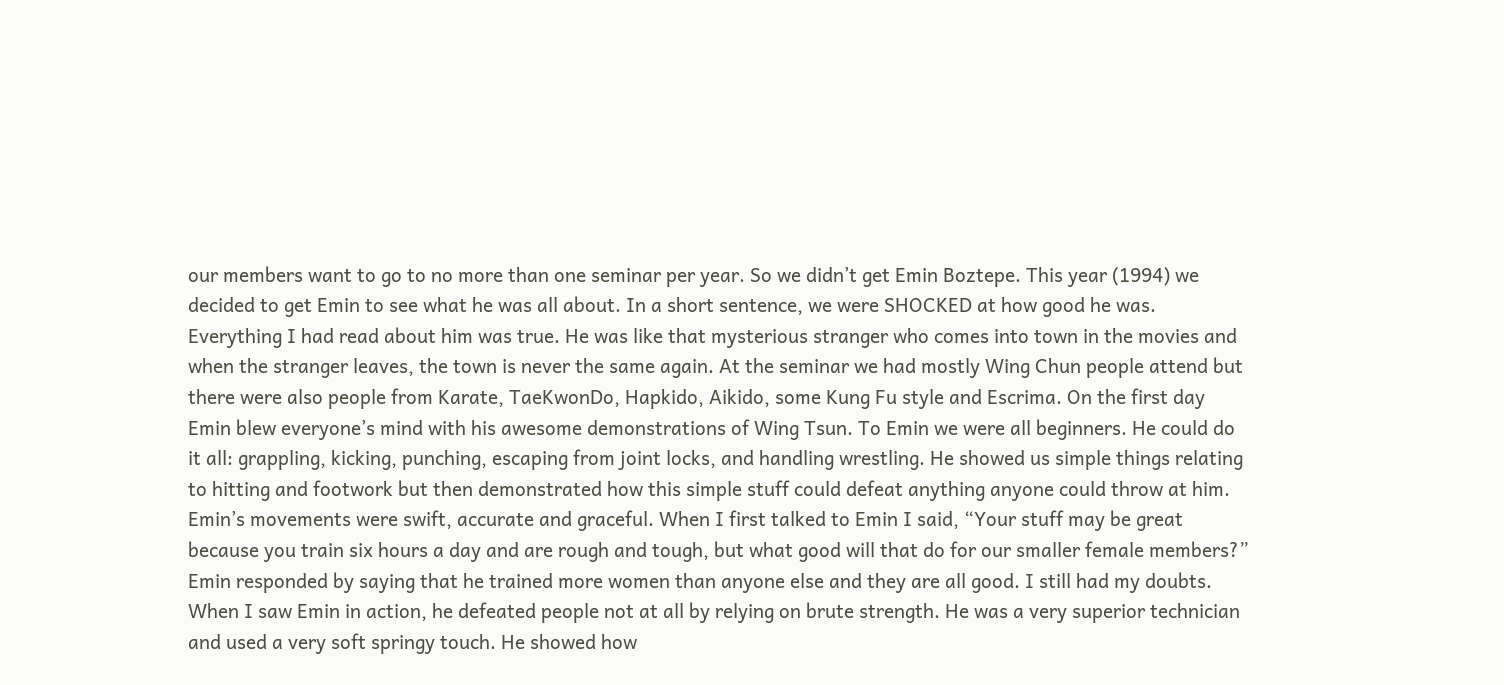our members want to go to no more than one seminar per year. So we didn’t get Emin Boztepe. This year (1994) we decided to get Emin to see what he was all about. In a short sentence, we were SHOCKED at how good he was. Everything I had read about him was true. He was like that mysterious stranger who comes into town in the movies and when the stranger leaves, the town is never the same again. At the seminar we had mostly Wing Chun people attend but there were also people from Karate, TaeKwonDo, Hapkido, Aikido, some Kung Fu style and Escrima. On the first day Emin blew everyone’s mind with his awesome demonstrations of Wing Tsun. To Emin we were all beginners. He could do it all: grappling, kicking, punching, escaping from joint locks, and handling wrestling. He showed us simple things relating to hitting and footwork but then demonstrated how this simple stuff could defeat anything anyone could throw at him. Emin’s movements were swift, accurate and graceful. When I first talked to Emin I said, “Your stuff may be great because you train six hours a day and are rough and tough, but what good will that do for our smaller female members?” Emin responded by saying that he trained more women than anyone else and they are all good. I still had my doubts. When I saw Emin in action, he defeated people not at all by relying on brute strength. He was a very superior technician and used a very soft springy touch. He showed how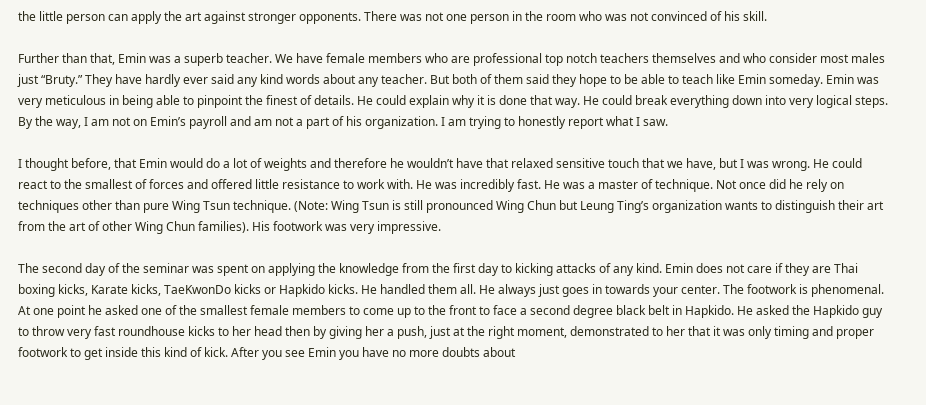the little person can apply the art against stronger opponents. There was not one person in the room who was not convinced of his skill.

Further than that, Emin was a superb teacher. We have female members who are professional top notch teachers themselves and who consider most males just “Bruty.” They have hardly ever said any kind words about any teacher. But both of them said they hope to be able to teach like Emin someday. Emin was very meticulous in being able to pinpoint the finest of details. He could explain why it is done that way. He could break everything down into very logical steps. By the way, I am not on Emin’s payroll and am not a part of his organization. I am trying to honestly report what I saw.

I thought before, that Emin would do a lot of weights and therefore he wouldn’t have that relaxed sensitive touch that we have, but I was wrong. He could react to the smallest of forces and offered little resistance to work with. He was incredibly fast. He was a master of technique. Not once did he rely on techniques other than pure Wing Tsun technique. (Note: Wing Tsun is still pronounced Wing Chun but Leung Ting’s organization wants to distinguish their art from the art of other Wing Chun families). His footwork was very impressive.

The second day of the seminar was spent on applying the knowledge from the first day to kicking attacks of any kind. Emin does not care if they are Thai boxing kicks, Karate kicks, TaeKwonDo kicks or Hapkido kicks. He handled them all. He always just goes in towards your center. The footwork is phenomenal. At one point he asked one of the smallest female members to come up to the front to face a second degree black belt in Hapkido. He asked the Hapkido guy to throw very fast roundhouse kicks to her head then by giving her a push, just at the right moment, demonstrated to her that it was only timing and proper footwork to get inside this kind of kick. After you see Emin you have no more doubts about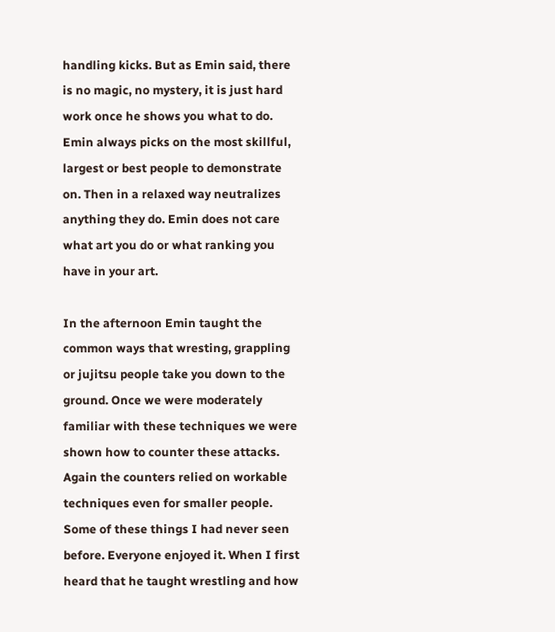handling kicks. But as Emin said, there is no magic, no mystery, it is just hard work once he shows you what to do. Emin always picks on the most skillful, largest or best people to demonstrate on. Then in a relaxed way neutralizes anything they do. Emin does not care what art you do or what ranking you have in your art.

In the afternoon Emin taught the common ways that wresting, grappling or jujitsu people take you down to the ground. Once we were moderately familiar with these techniques we were shown how to counter these attacks. Again the counters relied on workable techniques even for smaller people. Some of these things I had never seen before. Everyone enjoyed it. When I first heard that he taught wrestling and how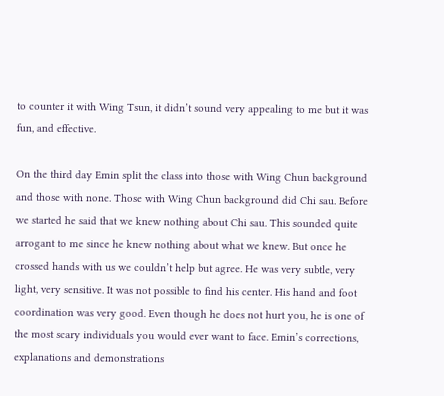to counter it with Wing Tsun, it didn’t sound very appealing to me but it was fun, and effective.

On the third day Emin split the class into those with Wing Chun background and those with none. Those with Wing Chun background did Chi sau. Before we started he said that we knew nothing about Chi sau. This sounded quite arrogant to me since he knew nothing about what we knew. But once he crossed hands with us we couldn’t help but agree. He was very subtle, very light, very sensitive. It was not possible to find his center. His hand and foot coordination was very good. Even though he does not hurt you, he is one of the most scary individuals you would ever want to face. Emin’s corrections, explanations and demonstrations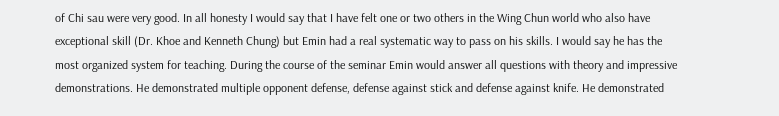of Chi sau were very good. In all honesty I would say that I have felt one or two others in the Wing Chun world who also have exceptional skill (Dr. Khoe and Kenneth Chung) but Emin had a real systematic way to pass on his skills. I would say he has the most organized system for teaching. During the course of the seminar Emin would answer all questions with theory and impressive demonstrations. He demonstrated multiple opponent defense, defense against stick and defense against knife. He demonstrated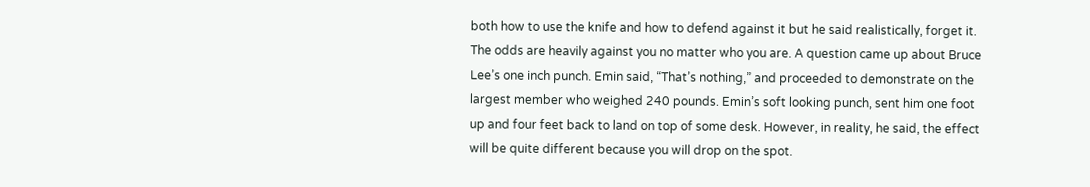both how to use the knife and how to defend against it but he said realistically, forget it. The odds are heavily against you no matter who you are. A question came up about Bruce Lee’s one inch punch. Emin said, “That’s nothing,” and proceeded to demonstrate on the largest member who weighed 240 pounds. Emin’s soft looking punch, sent him one foot up and four feet back to land on top of some desk. However, in reality, he said, the effect will be quite different because you will drop on the spot.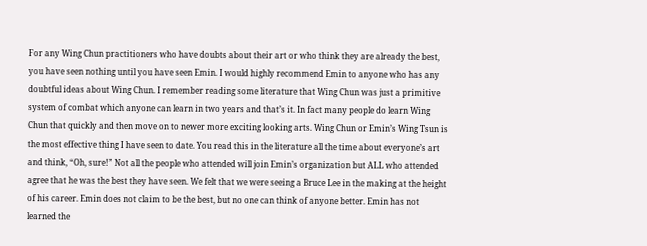For any Wing Chun practitioners who have doubts about their art or who think they are already the best, you have seen nothing until you have seen Emin. I would highly recommend Emin to anyone who has any doubtful ideas about Wing Chun. I remember reading some literature that Wing Chun was just a primitive system of combat which anyone can learn in two years and that’s it. In fact many people do learn Wing Chun that quickly and then move on to newer more exciting looking arts. Wing Chun or Emin’s Wing Tsun is the most effective thing I have seen to date. You read this in the literature all the time about everyone’s art and think, “Oh, sure!” Not all the people who attended will join Emin’s organization but ALL who attended agree that he was the best they have seen. We felt that we were seeing a Bruce Lee in the making at the height of his career. Emin does not claim to be the best, but no one can think of anyone better. Emin has not learned the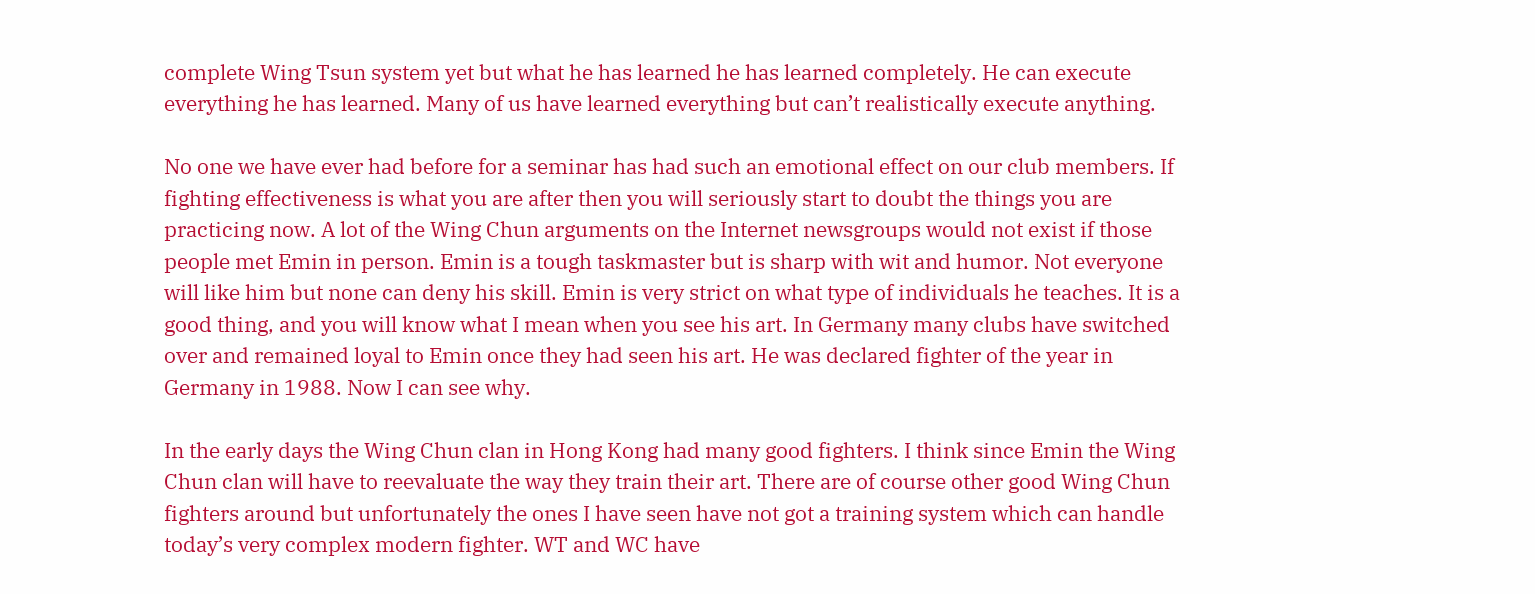complete Wing Tsun system yet but what he has learned he has learned completely. He can execute everything he has learned. Many of us have learned everything but can’t realistically execute anything.

No one we have ever had before for a seminar has had such an emotional effect on our club members. If fighting effectiveness is what you are after then you will seriously start to doubt the things you are practicing now. A lot of the Wing Chun arguments on the Internet newsgroups would not exist if those people met Emin in person. Emin is a tough taskmaster but is sharp with wit and humor. Not everyone will like him but none can deny his skill. Emin is very strict on what type of individuals he teaches. It is a good thing, and you will know what I mean when you see his art. In Germany many clubs have switched over and remained loyal to Emin once they had seen his art. He was declared fighter of the year in Germany in 1988. Now I can see why.

In the early days the Wing Chun clan in Hong Kong had many good fighters. I think since Emin the Wing Chun clan will have to reevaluate the way they train their art. There are of course other good Wing Chun fighters around but unfortunately the ones I have seen have not got a training system which can handle today’s very complex modern fighter. WT and WC have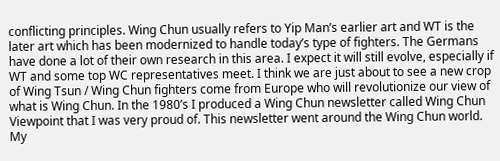conflicting principles. Wing Chun usually refers to Yip Man’s earlier art and WT is the later art which has been modernized to handle today’s type of fighters. The Germans have done a lot of their own research in this area. I expect it will still evolve, especially if WT and some top WC representatives meet. I think we are just about to see a new crop of Wing Tsun / Wing Chun fighters come from Europe who will revolutionize our view of what is Wing Chun. In the 1980’s I produced a Wing Chun newsletter called Wing Chun Viewpoint that I was very proud of. This newsletter went around the Wing Chun world. My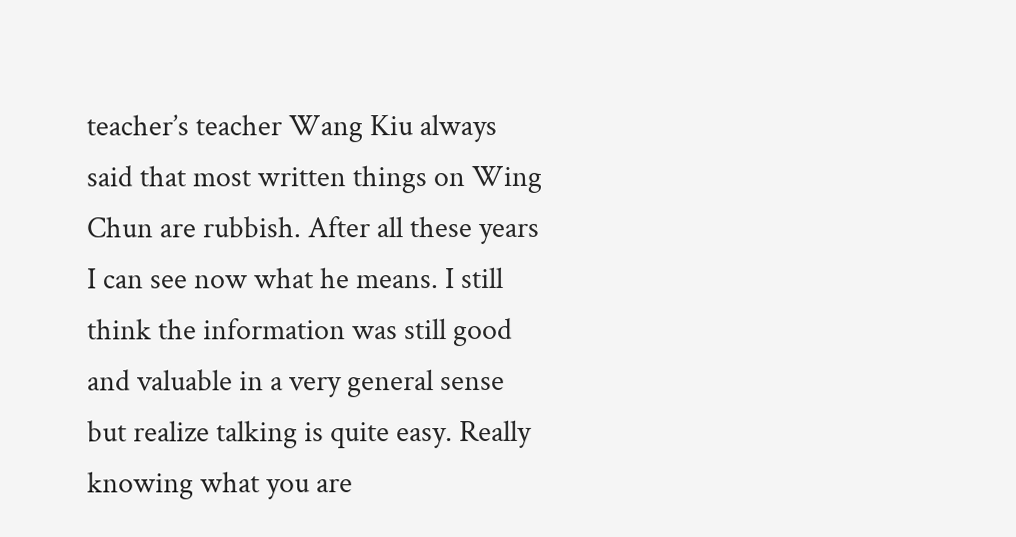teacher’s teacher Wang Kiu always said that most written things on Wing Chun are rubbish. After all these years I can see now what he means. I still think the information was still good and valuable in a very general sense but realize talking is quite easy. Really knowing what you are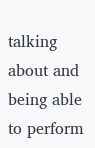talking about and being able to perform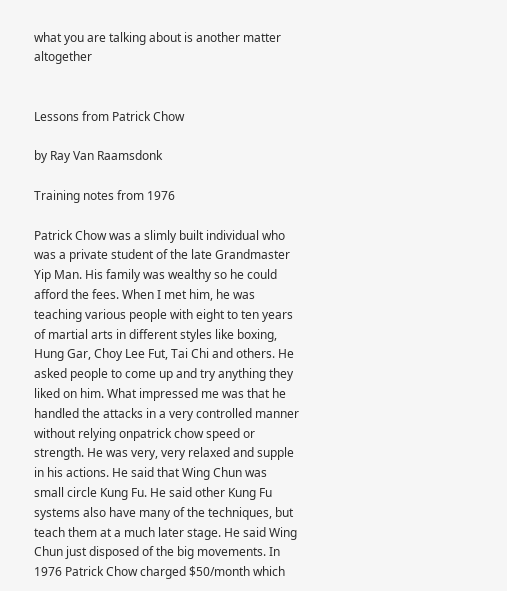what you are talking about is another matter altogether


Lessons from Patrick Chow

by Ray Van Raamsdonk

Training notes from 1976

Patrick Chow was a slimly built individual who was a private student of the late Grandmaster Yip Man. His family was wealthy so he could afford the fees. When I met him, he was teaching various people with eight to ten years of martial arts in different styles like boxing, Hung Gar, Choy Lee Fut, Tai Chi and others. He asked people to come up and try anything they liked on him. What impressed me was that he handled the attacks in a very controlled manner without relying onpatrick chow speed or strength. He was very, very relaxed and supple in his actions. He said that Wing Chun was small circle Kung Fu. He said other Kung Fu systems also have many of the techniques, but teach them at a much later stage. He said Wing Chun just disposed of the big movements. In 1976 Patrick Chow charged $50/month which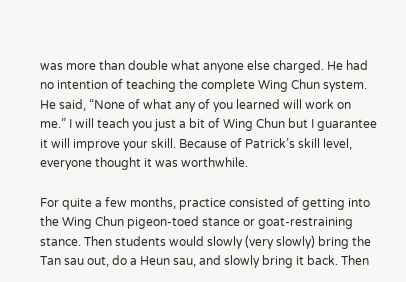was more than double what anyone else charged. He had no intention of teaching the complete Wing Chun system. He said, “None of what any of you learned will work on me.” I will teach you just a bit of Wing Chun but I guarantee it will improve your skill. Because of Patrick’s skill level, everyone thought it was worthwhile.

For quite a few months, practice consisted of getting into the Wing Chun pigeon-toed stance or goat-restraining stance. Then students would slowly (very slowly) bring the Tan sau out, do a Heun sau, and slowly bring it back. Then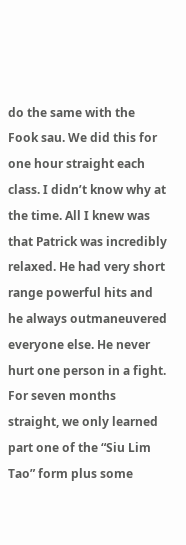do the same with the Fook sau. We did this for one hour straight each class. I didn’t know why at the time. All I knew was that Patrick was incredibly relaxed. He had very short range powerful hits and he always outmaneuvered everyone else. He never hurt one person in a fight. For seven months straight, we only learned part one of the “Siu Lim Tao” form plus some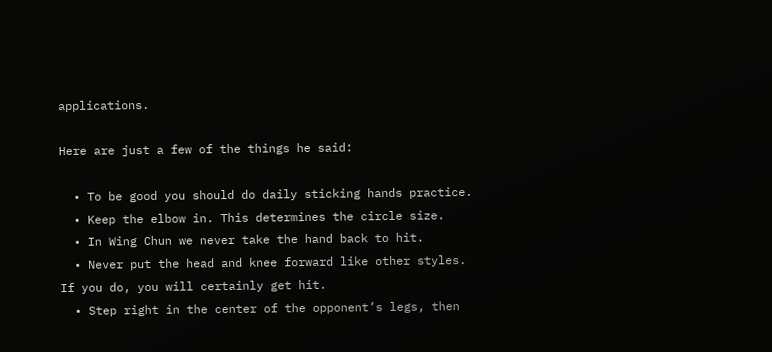applications.

Here are just a few of the things he said:

  • To be good you should do daily sticking hands practice.
  • Keep the elbow in. This determines the circle size.
  • In Wing Chun we never take the hand back to hit.
  • Never put the head and knee forward like other styles. If you do, you will certainly get hit.
  • Step right in the center of the opponent’s legs, then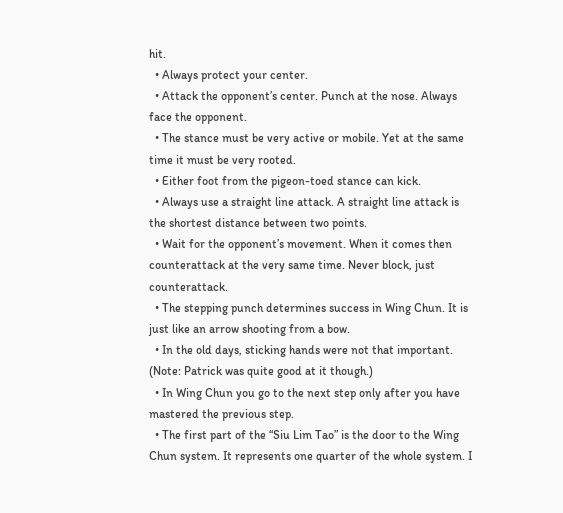hit.
  • Always protect your center.
  • Attack the opponent’s center. Punch at the nose. Always face the opponent.
  • The stance must be very active or mobile. Yet at the same time it must be very rooted.
  • Either foot from the pigeon-toed stance can kick.
  • Always use a straight line attack. A straight line attack is the shortest distance between two points.
  • Wait for the opponent’s movement. When it comes then counterattack at the very same time. Never block, just counterattack.
  • The stepping punch determines success in Wing Chun. It is just like an arrow shooting from a bow.
  • In the old days, sticking hands were not that important. (Note: Patrick was quite good at it though.)
  • In Wing Chun you go to the next step only after you have mastered the previous step.
  • The first part of the “Siu Lim Tao” is the door to the Wing Chun system. It represents one quarter of the whole system. I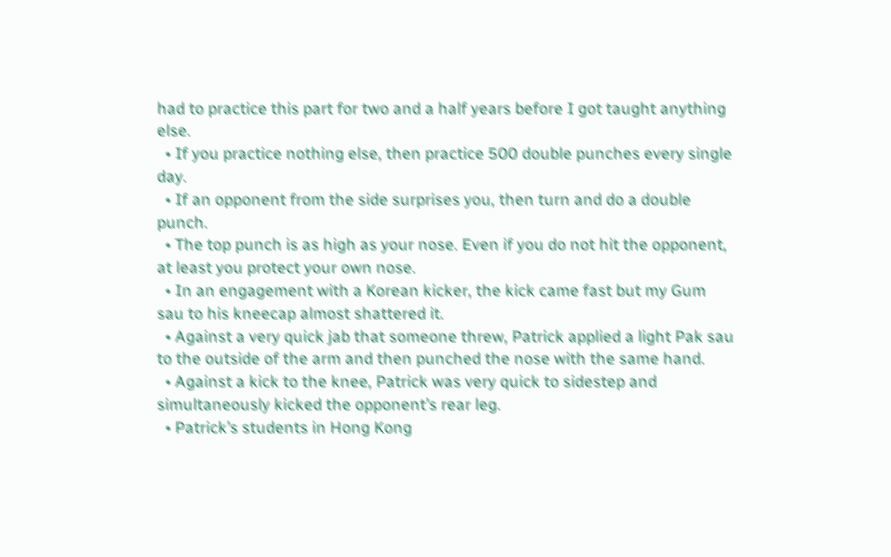had to practice this part for two and a half years before I got taught anything else.
  • If you practice nothing else, then practice 500 double punches every single day.
  • If an opponent from the side surprises you, then turn and do a double punch.
  • The top punch is as high as your nose. Even if you do not hit the opponent, at least you protect your own nose.
  • In an engagement with a Korean kicker, the kick came fast but my Gum sau to his kneecap almost shattered it.
  • Against a very quick jab that someone threw, Patrick applied a light Pak sau to the outside of the arm and then punched the nose with the same hand.
  • Against a kick to the knee, Patrick was very quick to sidestep and simultaneously kicked the opponent’s rear leg.
  • Patrick’s students in Hong Kong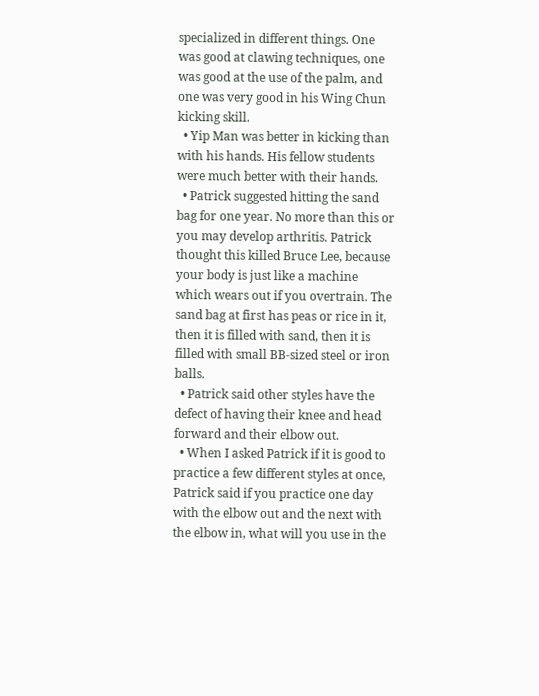specialized in different things. One was good at clawing techniques, one was good at the use of the palm, and one was very good in his Wing Chun kicking skill.
  • Yip Man was better in kicking than with his hands. His fellow students were much better with their hands.
  • Patrick suggested hitting the sand bag for one year. No more than this or you may develop arthritis. Patrick thought this killed Bruce Lee, because your body is just like a machine which wears out if you overtrain. The sand bag at first has peas or rice in it, then it is filled with sand, then it is filled with small BB-sized steel or iron balls.
  • Patrick said other styles have the defect of having their knee and head forward and their elbow out.
  • When I asked Patrick if it is good to practice a few different styles at once, Patrick said if you practice one day with the elbow out and the next with the elbow in, what will you use in the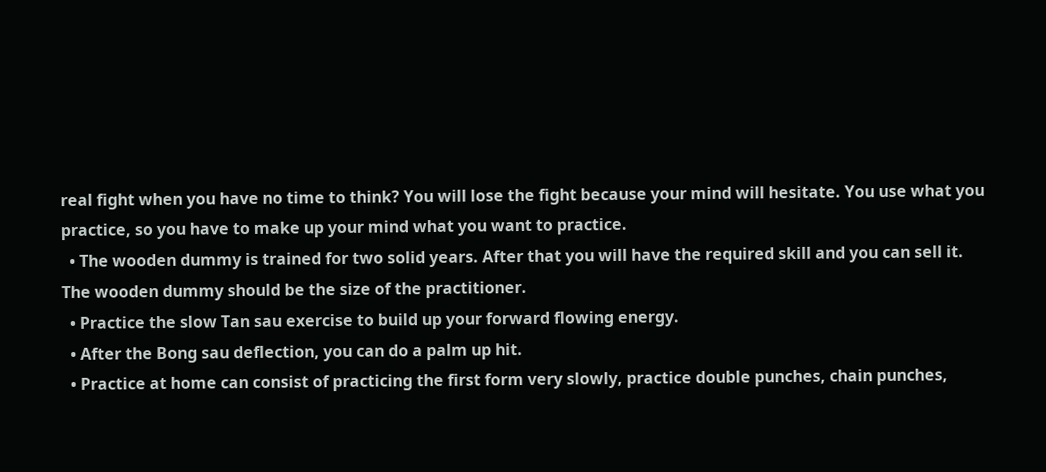real fight when you have no time to think? You will lose the fight because your mind will hesitate. You use what you practice, so you have to make up your mind what you want to practice.
  • The wooden dummy is trained for two solid years. After that you will have the required skill and you can sell it. The wooden dummy should be the size of the practitioner.
  • Practice the slow Tan sau exercise to build up your forward flowing energy.
  • After the Bong sau deflection, you can do a palm up hit.
  • Practice at home can consist of practicing the first form very slowly, practice double punches, chain punches,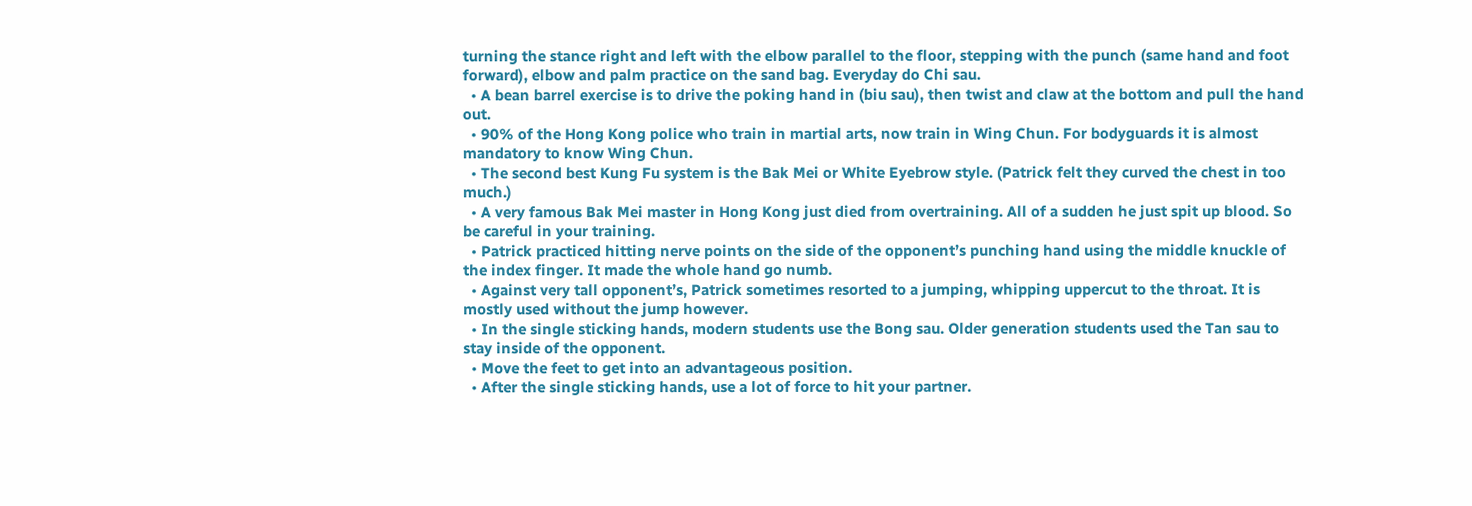turning the stance right and left with the elbow parallel to the floor, stepping with the punch (same hand and foot forward), elbow and palm practice on the sand bag. Everyday do Chi sau.
  • A bean barrel exercise is to drive the poking hand in (biu sau), then twist and claw at the bottom and pull the hand out.
  • 90% of the Hong Kong police who train in martial arts, now train in Wing Chun. For bodyguards it is almost mandatory to know Wing Chun.
  • The second best Kung Fu system is the Bak Mei or White Eyebrow style. (Patrick felt they curved the chest in too much.)
  • A very famous Bak Mei master in Hong Kong just died from overtraining. All of a sudden he just spit up blood. So be careful in your training.
  • Patrick practiced hitting nerve points on the side of the opponent’s punching hand using the middle knuckle of the index finger. It made the whole hand go numb.
  • Against very tall opponent’s, Patrick sometimes resorted to a jumping, whipping uppercut to the throat. It is mostly used without the jump however.
  • In the single sticking hands, modern students use the Bong sau. Older generation students used the Tan sau to stay inside of the opponent.
  • Move the feet to get into an advantageous position.
  • After the single sticking hands, use a lot of force to hit your partner.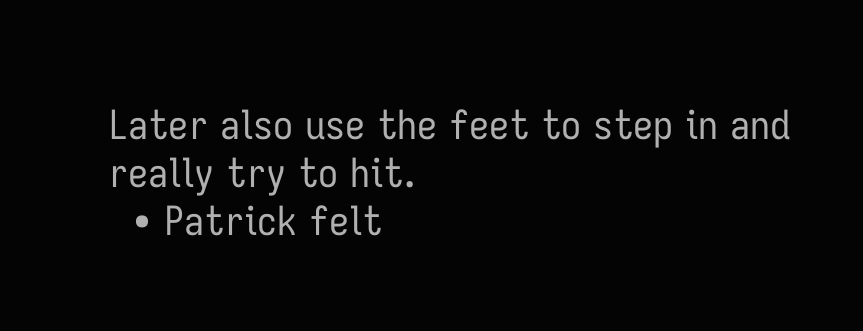Later also use the feet to step in and really try to hit.
  • Patrick felt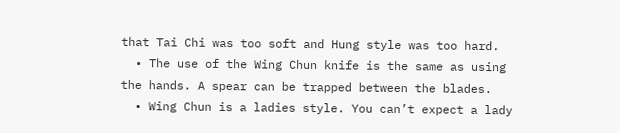that Tai Chi was too soft and Hung style was too hard.
  • The use of the Wing Chun knife is the same as using the hands. A spear can be trapped between the blades.
  • Wing Chun is a ladies style. You can’t expect a lady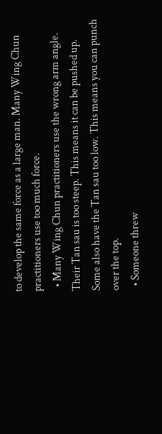to develop the same force as a large man. Many Wing Chun practitioners use too much force.
  • Many Wing Chun practitioners use the wrong arm angle. Their Tan sau is too steep. This means it can be pushed up. Some also have the Tan sau too low. This means you can punch over the top.
  • Someone threw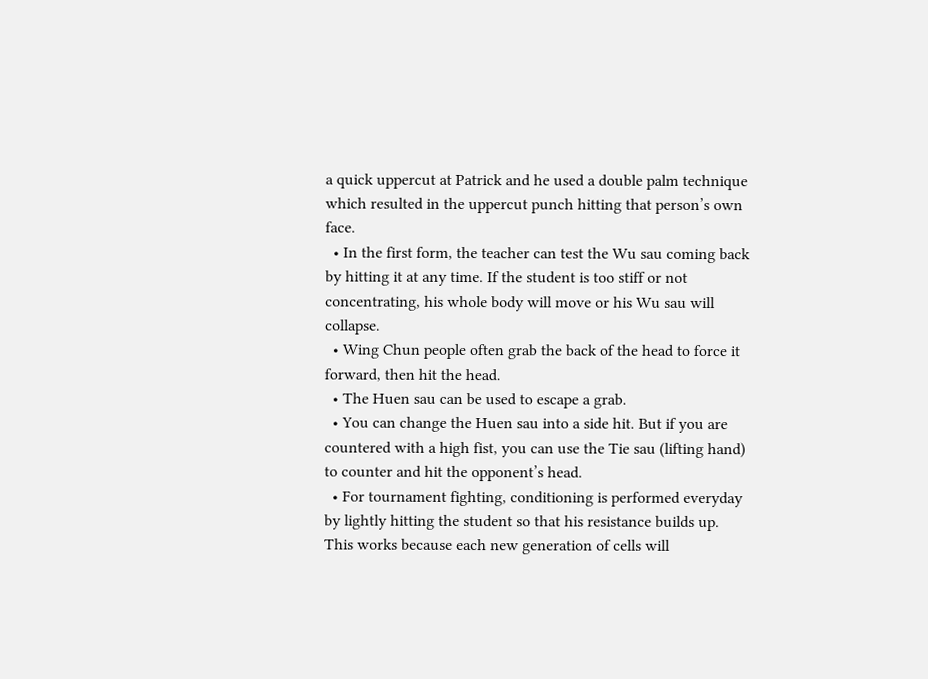a quick uppercut at Patrick and he used a double palm technique which resulted in the uppercut punch hitting that person’s own face.
  • In the first form, the teacher can test the Wu sau coming back by hitting it at any time. If the student is too stiff or not concentrating, his whole body will move or his Wu sau will collapse.
  • Wing Chun people often grab the back of the head to force it forward, then hit the head.
  • The Huen sau can be used to escape a grab.
  • You can change the Huen sau into a side hit. But if you are countered with a high fist, you can use the Tie sau (lifting hand) to counter and hit the opponent’s head.
  • For tournament fighting, conditioning is performed everyday by lightly hitting the student so that his resistance builds up. This works because each new generation of cells will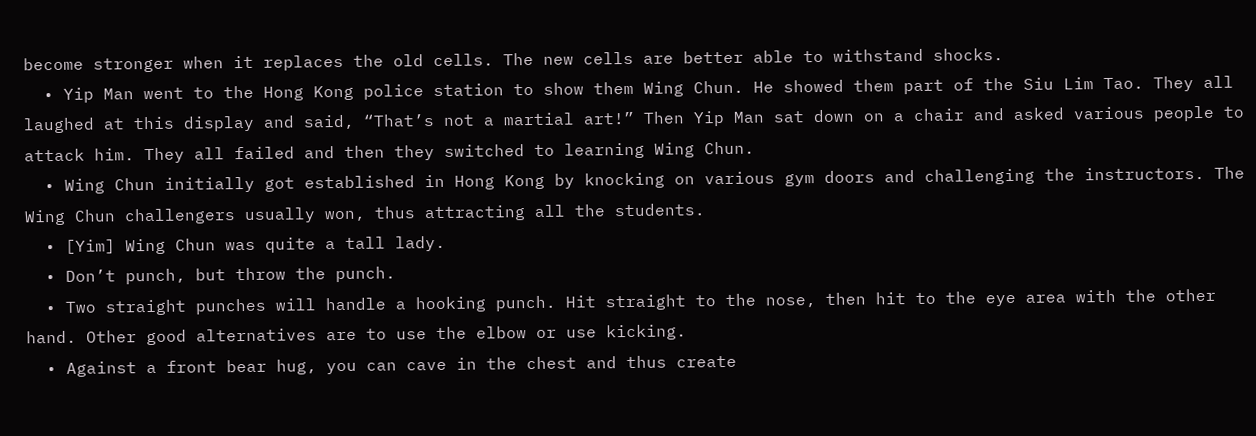become stronger when it replaces the old cells. The new cells are better able to withstand shocks.
  • Yip Man went to the Hong Kong police station to show them Wing Chun. He showed them part of the Siu Lim Tao. They all laughed at this display and said, “That’s not a martial art!” Then Yip Man sat down on a chair and asked various people to attack him. They all failed and then they switched to learning Wing Chun.
  • Wing Chun initially got established in Hong Kong by knocking on various gym doors and challenging the instructors. The Wing Chun challengers usually won, thus attracting all the students.
  • [Yim] Wing Chun was quite a tall lady.
  • Don’t punch, but throw the punch.
  • Two straight punches will handle a hooking punch. Hit straight to the nose, then hit to the eye area with the other hand. Other good alternatives are to use the elbow or use kicking.
  • Against a front bear hug, you can cave in the chest and thus create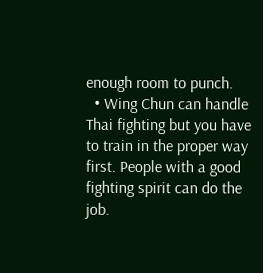enough room to punch.
  • Wing Chun can handle Thai fighting but you have to train in the proper way first. People with a good fighting spirit can do the job.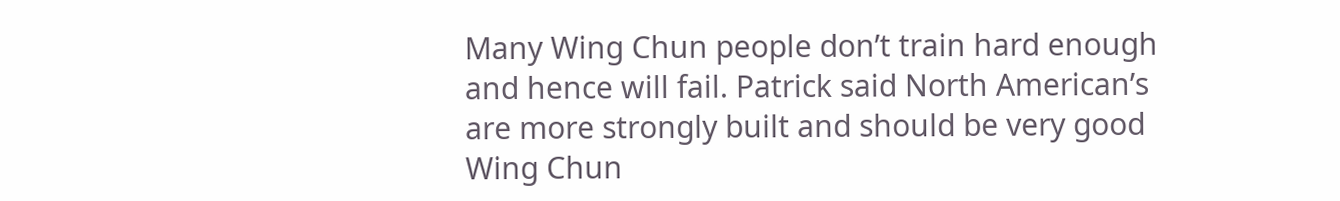Many Wing Chun people don’t train hard enough and hence will fail. Patrick said North American’s are more strongly built and should be very good Wing Chun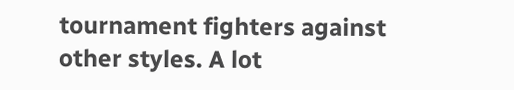tournament fighters against other styles. A lot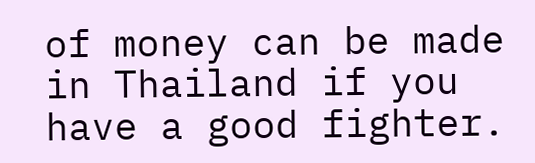of money can be made in Thailand if you have a good fighter.